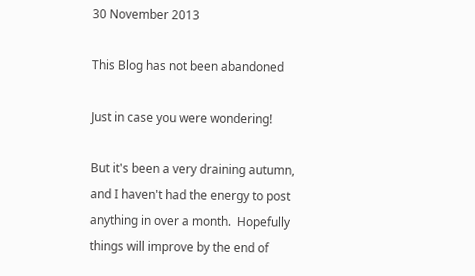30 November 2013

This Blog has not been abandoned

Just in case you were wondering!

But it's been a very draining autumn, and I haven't had the energy to post anything in over a month.  Hopefully things will improve by the end of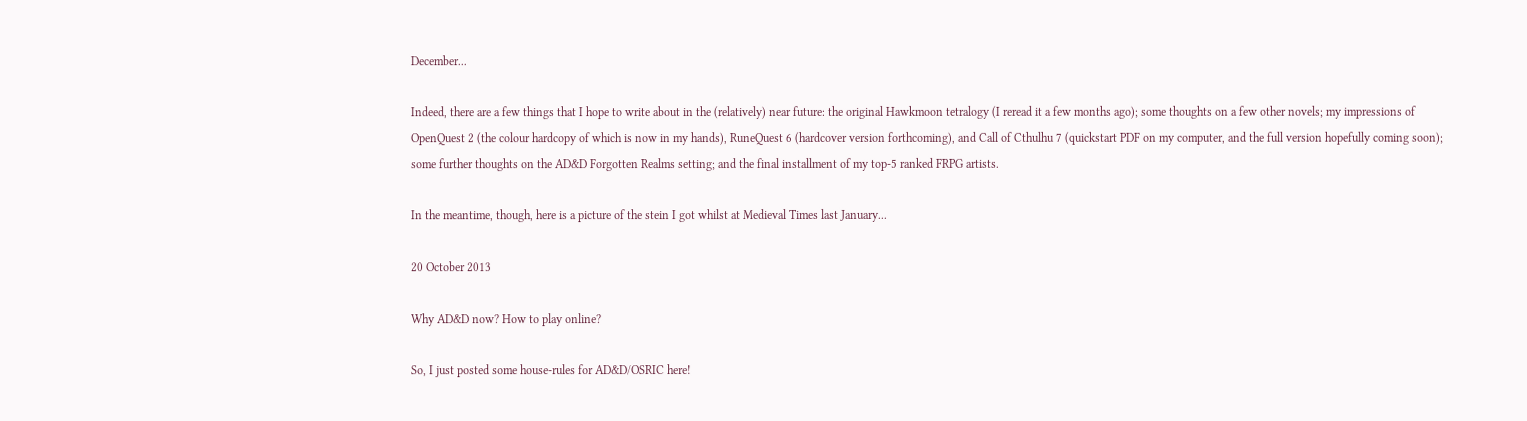December...

Indeed, there are a few things that I hope to write about in the (relatively) near future: the original Hawkmoon tetralogy (I reread it a few months ago); some thoughts on a few other novels; my impressions of OpenQuest 2 (the colour hardcopy of which is now in my hands), RuneQuest 6 (hardcover version forthcoming), and Call of Cthulhu 7 (quickstart PDF on my computer, and the full version hopefully coming soon); some further thoughts on the AD&D Forgotten Realms setting; and the final installment of my top-5 ranked FRPG artists.

In the meantime, though, here is a picture of the stein I got whilst at Medieval Times last January...

20 October 2013

Why AD&D now? How to play online?

So, I just posted some house-rules for AD&D/OSRIC here!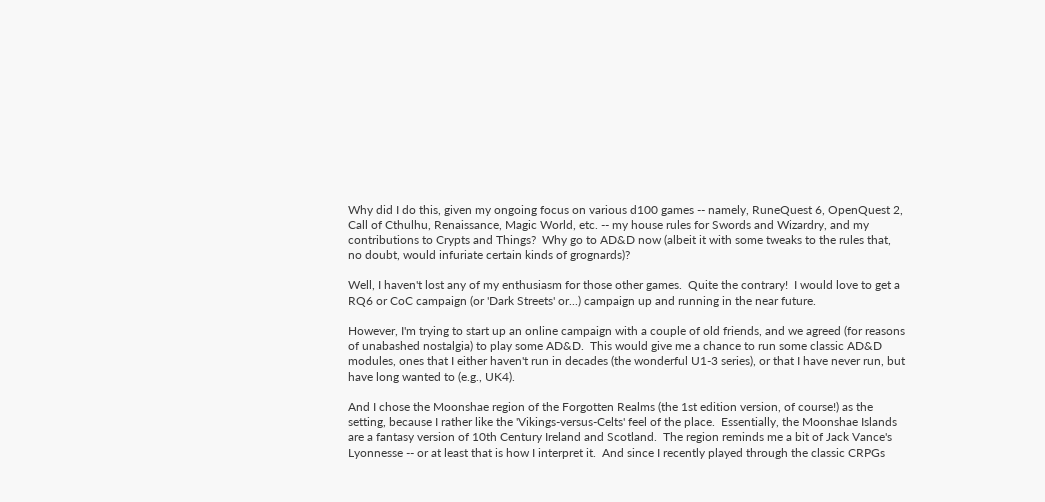Why did I do this, given my ongoing focus on various d100 games -- namely, RuneQuest 6, OpenQuest 2, Call of Cthulhu, Renaissance, Magic World, etc. -- my house rules for Swords and Wizardry, and my contributions to Crypts and Things?  Why go to AD&D now (albeit it with some tweaks to the rules that, no doubt, would infuriate certain kinds of grognards)?

Well, I haven't lost any of my enthusiasm for those other games.  Quite the contrary!  I would love to get a RQ6 or CoC campaign (or 'Dark Streets' or...) campaign up and running in the near future.

However, I'm trying to start up an online campaign with a couple of old friends, and we agreed (for reasons of unabashed nostalgia) to play some AD&D.  This would give me a chance to run some classic AD&D modules, ones that I either haven't run in decades (the wonderful U1-3 series), or that I have never run, but have long wanted to (e.g., UK4).

And I chose the Moonshae region of the Forgotten Realms (the 1st edition version, of course!) as the setting, because I rather like the 'Vikings-versus-Celts' feel of the place.  Essentially, the Moonshae Islands are a fantasy version of 10th Century Ireland and Scotland.  The region reminds me a bit of Jack Vance's Lyonnesse -- or at least that is how I interpret it.  And since I recently played through the classic CRPGs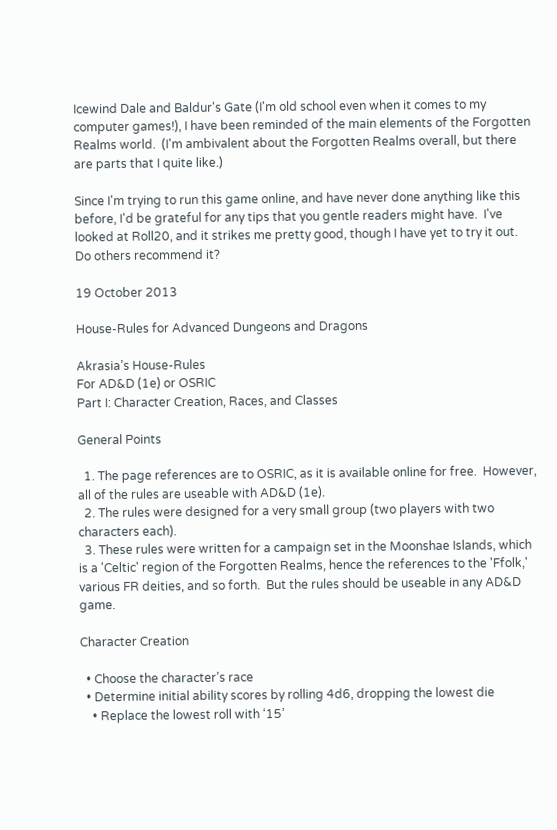Icewind Dale and Baldur's Gate (I'm old school even when it comes to my computer games!), I have been reminded of the main elements of the Forgotten Realms world.  (I'm ambivalent about the Forgotten Realms overall, but there are parts that I quite like.)

Since I'm trying to run this game online, and have never done anything like this before, I'd be grateful for any tips that you gentle readers might have.  I've looked at Roll20, and it strikes me pretty good, though I have yet to try it out.  Do others recommend it?

19 October 2013

House-Rules for Advanced Dungeons and Dragons

Akrasia’s House-Rules
For AD&D (1e) or OSRIC
Part I: Character Creation, Races, and Classes

General Points

  1. The page references are to OSRIC, as it is available online for free.  However, all of the rules are useable with AD&D (1e).
  2. The rules were designed for a very small group (two players with two characters each).
  3. These rules were written for a campaign set in the Moonshae Islands, which is a 'Celtic' region of the Forgotten Realms, hence the references to the 'Ffolk,' various FR deities, and so forth.  But the rules should be useable in any AD&D game.

Character Creation

  • Choose the character’s race
  • Determine initial ability scores by rolling 4d6, dropping the lowest die
    • Replace the lowest roll with ‘15’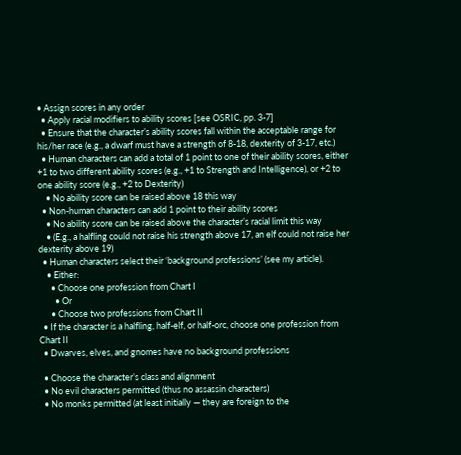• Assign scores in any order
  • Apply racial modifiers to ability scores [see OSRIC, pp. 3-7]
  • Ensure that the character’s ability scores fall within the acceptable range for his/her race (e.g., a dwarf must have a strength of 8-18, dexterity of 3-17, etc.)
  • Human characters can add a total of 1 point to one of their ability scores, either +1 to two different ability scores (e.g., +1 to Strength and Intelligence), or +2 to one ability score (e.g., +2 to Dexterity)
    • No ability score can be raised above 18 this way
  • Non-human characters can add 1 point to their ability scores
    • No ability score can be raised above the character’s racial limit this way
    • (E.g., a halfling could not raise his strength above 17, an elf could not raise her dexterity above 19)
  • Human characters select their ‘background professions’ (see my article).
    • Either:
      • Choose one profession from Chart I
        • Or
      • Choose two professions from Chart II
  • If the character is a halfling, half-elf, or half-orc, choose one profession from Chart II
  • Dwarves, elves, and gnomes have no background professions

  • Choose the character’s class and alignment
  • No evil characters permitted (thus no assassin characters)
  • No monks permitted (at least initially — they are foreign to the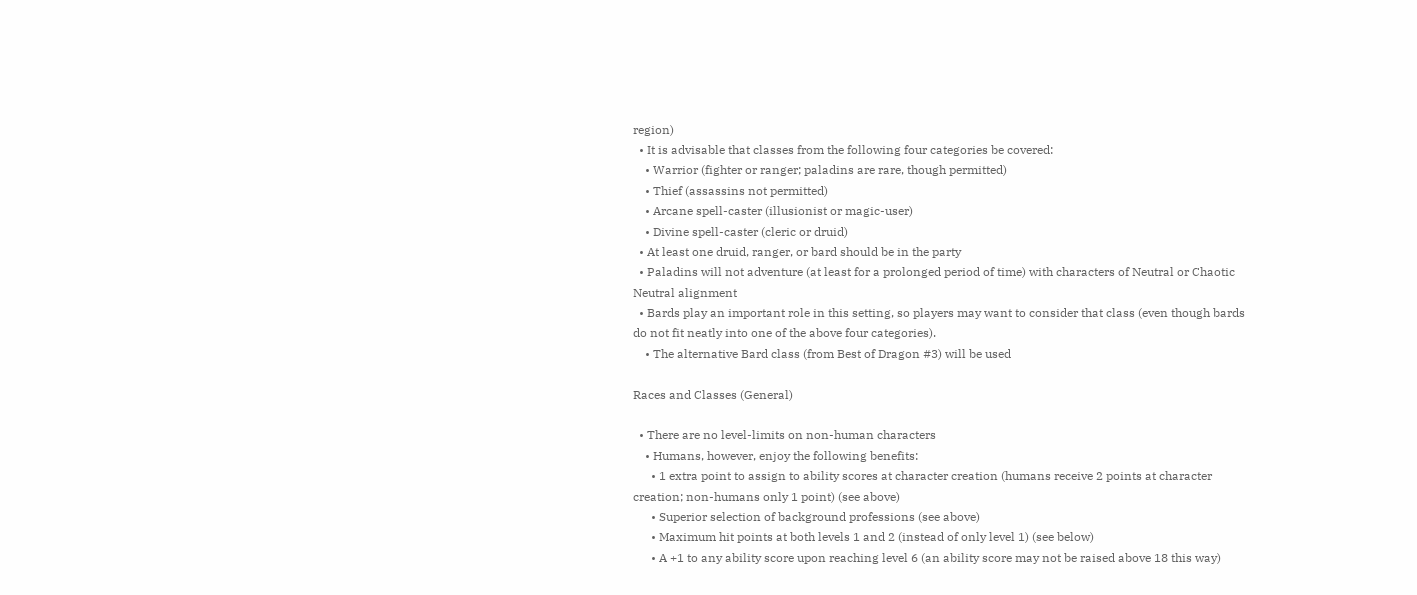region)
  • It is advisable that classes from the following four categories be covered:
    • Warrior (fighter or ranger; paladins are rare, though permitted)
    • Thief (assassins not permitted)
    • Arcane spell-caster (illusionist or magic-user)
    • Divine spell-caster (cleric or druid)
  • At least one druid, ranger, or bard should be in the party
  • Paladins will not adventure (at least for a prolonged period of time) with characters of Neutral or Chaotic Neutral alignment
  • Bards play an important role in this setting, so players may want to consider that class (even though bards do not fit neatly into one of the above four categories).
    • The alternative Bard class (from Best of Dragon #3) will be used

Races and Classes (General)

  • There are no level-limits on non-human characters
    • Humans, however, enjoy the following benefits:
      • 1 extra point to assign to ability scores at character creation (humans receive 2 points at character creation; non-humans only 1 point) (see above)
      • Superior selection of background professions (see above)
      • Maximum hit points at both levels 1 and 2 (instead of only level 1) (see below)
      • A +1 to any ability score upon reaching level 6 (an ability score may not be raised above 18 this way)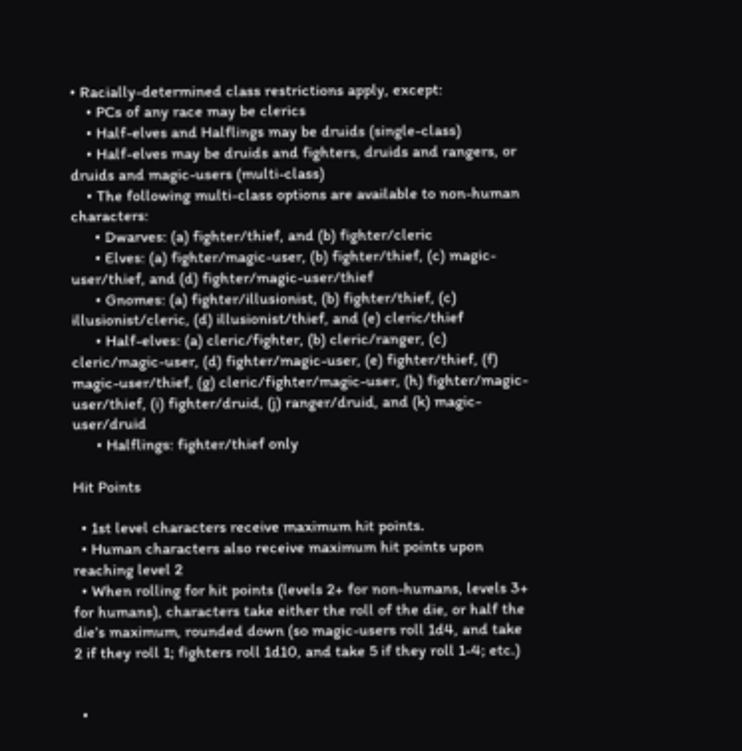• Racially-determined class restrictions apply, except:
    • PCs of any race may be clerics
    • Half-elves and Halflings may be druids (single-class)
    • Half-elves may be druids and fighters, druids and rangers, or druids and magic-users (multi-class)
    • The following multi-class options are available to non-human characters:
      • Dwarves: (a) fighter/thief, and (b) fighter/cleric
      • Elves: (a) fighter/magic-user, (b) fighter/thief, (c) magic-user/thief, and (d) fighter/magic-user/thief
      • Gnomes: (a) fighter/illusionist, (b) fighter/thief, (c) illusionist/cleric, (d) illusionist/thief, and (e) cleric/thief
      • Half-elves: (a) cleric/fighter, (b) cleric/ranger, (c) cleric/magic-user, (d) fighter/magic-user, (e) fighter/thief, (f) magic-user/thief, (g) cleric/fighter/magic-user, (h) fighter/magic-user/thief, (i) fighter/druid, (j) ranger/druid, and (k) magic-user/druid
      • Halflings: fighter/thief only

Hit Points

  • 1st level characters receive maximum hit points.
  • Human characters also receive maximum hit points upon reaching level 2
  • When rolling for hit points (levels 2+ for non-humans, levels 3+ for humans), characters take either the roll of the die, or half the die’s maximum, rounded down (so magic-users roll 1d4, and take 2 if they roll 1; fighters roll 1d10, and take 5 if they roll 1-4; etc.)


  •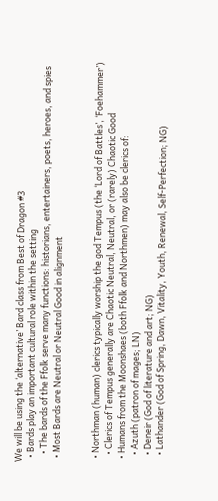We will be using the ‘alternative’ Bard class from Best of Dragon #3
  • Bards play an important cultural role within the setting
    • The bards of the Ffolk serve many functions: historians, entertainers, poets, heroes, and spies
  • Most Bards are Neutral or Neutral Good in alignment


  • Northman (human) clerics typically worship the god Tempus (the ‘Lord of Battles’, ‘Foehammer’)
    • Clerics of Tempus generally are Chaotic Neutral, Neutral, or (rarely) Chaotic Good
  • Humans from the Moonshaes (both Ffolk and Northmen) may also be clerics of:
    • Azuth (patron of mages; LN)
    • Deneir (God of literature and art; NG)
    • Lathander (God of Spring, Dawn, Vitality, Youth, Renewal, Self-Perfection; NG)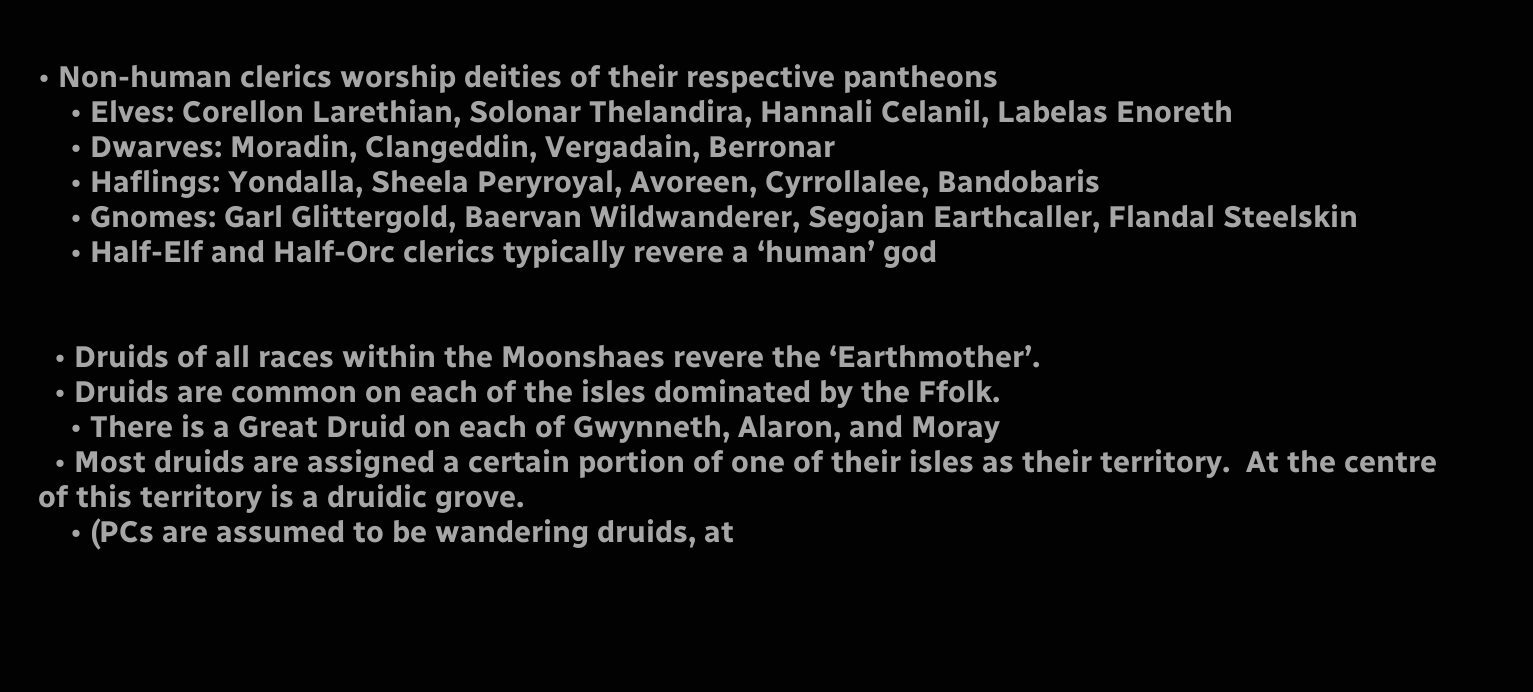• Non-human clerics worship deities of their respective pantheons
    • Elves: Corellon Larethian, Solonar Thelandira, Hannali Celanil, Labelas Enoreth
    • Dwarves: Moradin, Clangeddin, Vergadain, Berronar
    • Haflings: Yondalla, Sheela Peryroyal, Avoreen, Cyrrollalee, Bandobaris
    • Gnomes: Garl Glittergold, Baervan Wildwanderer, Segojan Earthcaller, Flandal Steelskin
    • Half-Elf and Half-Orc clerics typically revere a ‘human’ god


  • Druids of all races within the Moonshaes revere the ‘Earthmother’.
  • Druids are common on each of the isles dominated by the Ffolk.
    • There is a Great Druid on each of Gwynneth, Alaron, and Moray
  • Most druids are assigned a certain portion of one of their isles as their territory.  At the centre of this territory is a druidic grove.
    • (PCs are assumed to be wandering druids, at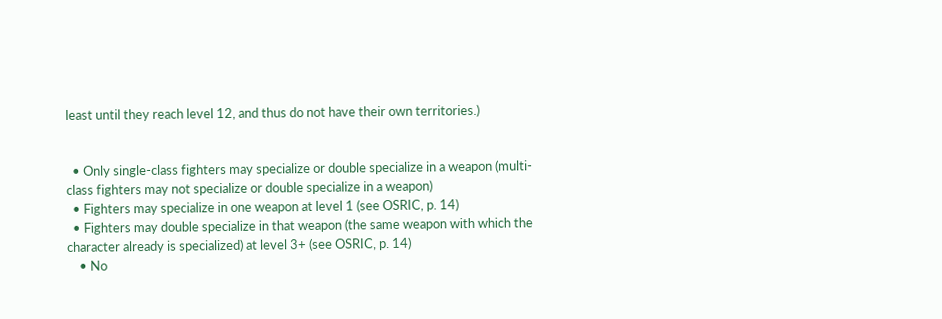least until they reach level 12, and thus do not have their own territories.)


  • Only single-class fighters may specialize or double specialize in a weapon (multi-class fighters may not specialize or double specialize in a weapon)
  • Fighters may specialize in one weapon at level 1 (see OSRIC, p. 14)
  • Fighters may double specialize in that weapon (the same weapon with which the character already is specialized) at level 3+ (see OSRIC, p. 14)
    • No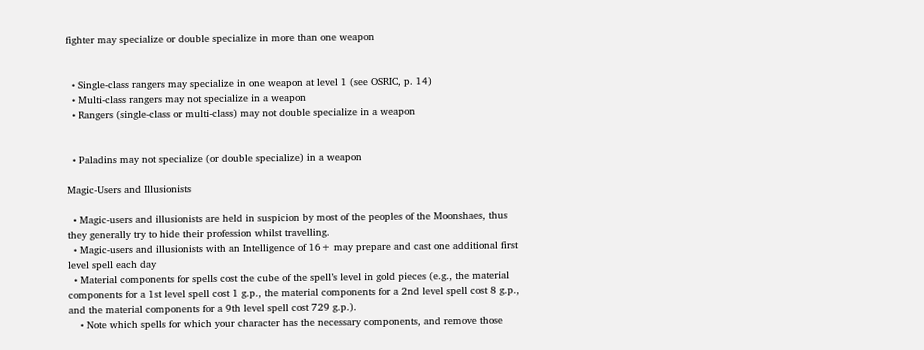fighter may specialize or double specialize in more than one weapon


  • Single-class rangers may specialize in one weapon at level 1 (see OSRIC, p. 14)
  • Multi-class rangers may not specialize in a weapon
  • Rangers (single-class or multi-class) may not double specialize in a weapon


  • Paladins may not specialize (or double specialize) in a weapon

Magic-Users and Illusionists

  • Magic-users and illusionists are held in suspicion by most of the peoples of the Moonshaes, thus they generally try to hide their profession whilst travelling.
  • Magic-users and illusionists with an Intelligence of 16+ may prepare and cast one additional first level spell each day
  • Material components for spells cost the cube of the spell’s level in gold pieces (e.g., the material components for a 1st level spell cost 1 g.p., the material components for a 2nd level spell cost 8 g.p., and the material components for a 9th level spell cost 729 g.p.).
    • Note which spells for which your character has the necessary components, and remove those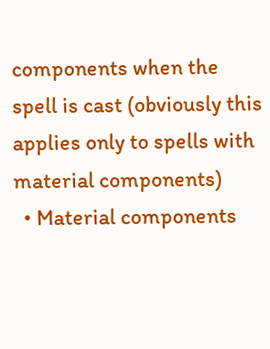components when the spell is cast (obviously this applies only to spells with material components)
  • Material components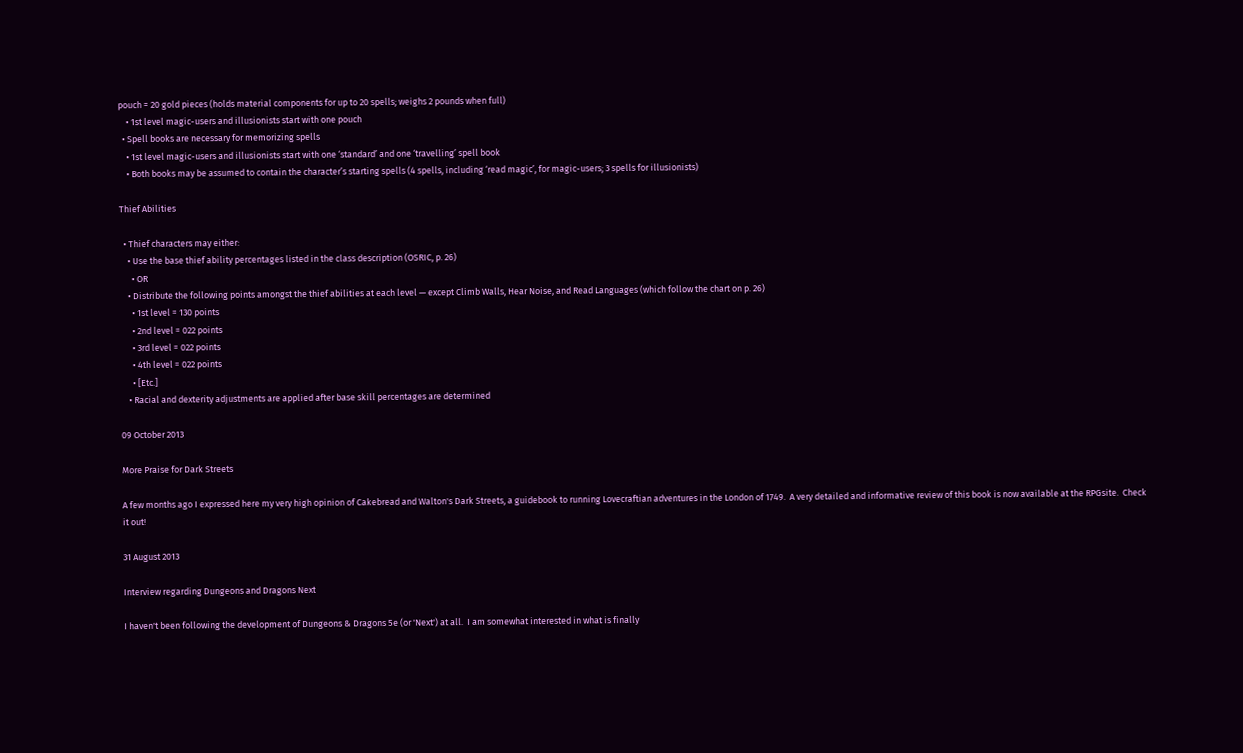pouch = 20 gold pieces (holds material components for up to 20 spells; weighs 2 pounds when full)
    • 1st level magic-users and illusionists start with one pouch
  • Spell books are necessary for memorizing spells
    • 1st level magic-users and illusionists start with one ‘standard’ and one ‘travelling’ spell book
    • Both books may be assumed to contain the character’s starting spells (4 spells, including ‘read magic’, for magic-users; 3 spells for illusionists)

Thief Abilities

  • Thief characters may either:
    • Use the base thief ability percentages listed in the class description (OSRIC, p. 26)
      • OR
    • Distribute the following points amongst the thief abilities at each level — except Climb Walls, Hear Noise, and Read Languages (which follow the chart on p. 26)
      • 1st level = 130 points
      • 2nd level = 022 points
      • 3rd level = 022 points
      • 4th level = 022 points
      • [Etc.]
    • Racial and dexterity adjustments are applied after base skill percentages are determined

09 October 2013

More Praise for Dark Streets

A few months ago I expressed here my very high opinion of Cakebread and Walton's Dark Streets, a guidebook to running Lovecraftian adventures in the London of 1749.  A very detailed and informative review of this book is now available at the RPGsite.  Check it out!

31 August 2013

Interview regarding Dungeons and Dragons Next

I haven't been following the development of Dungeons & Dragons 5e (or 'Next') at all.  I am somewhat interested in what is finally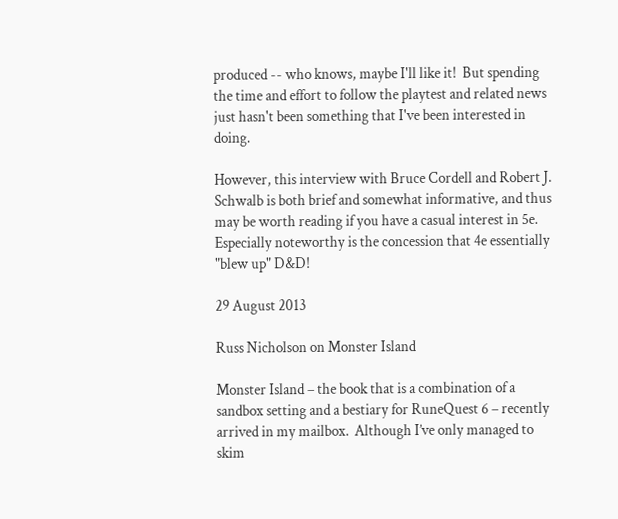produced -- who knows, maybe I'll like it!  But spending the time and effort to follow the playtest and related news just hasn't been something that I've been interested in doing.

However, this interview with Bruce Cordell and Robert J. Schwalb is both brief and somewhat informative, and thus may be worth reading if you have a casual interest in 5e.  Especially noteworthy is the concession that 4e essentially "blew up" D&D!

29 August 2013

Russ Nicholson on Monster Island

Monster Island – the book that is a combination of a sandbox setting and a bestiary for RuneQuest 6 – recently arrived in my mailbox.  Although I’ve only managed to skim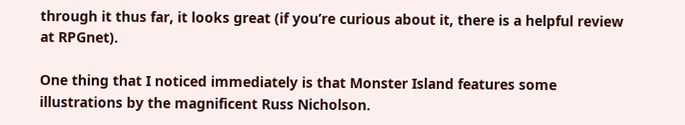through it thus far, it looks great (if you’re curious about it, there is a helpful review at RPGnet).

One thing that I noticed immediately is that Monster Island features some illustrations by the magnificent Russ Nicholson.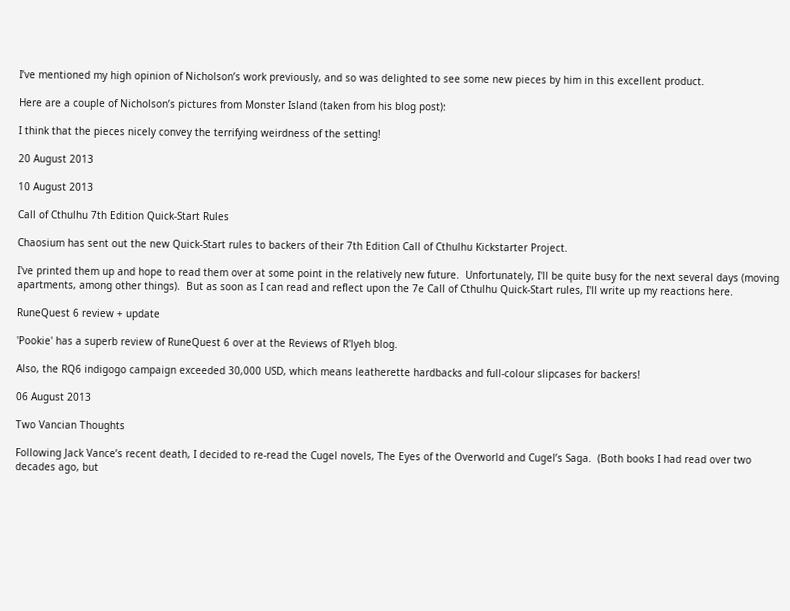I’ve mentioned my high opinion of Nicholson’s work previously, and so was delighted to see some new pieces by him in this excellent product.

Here are a couple of Nicholson’s pictures from Monster Island (taken from his blog post):

I think that the pieces nicely convey the terrifying weirdness of the setting!

20 August 2013

10 August 2013

Call of Cthulhu 7th Edition Quick-Start Rules

Chaosium has sent out the new Quick-Start rules to backers of their 7th Edition Call of Cthulhu Kickstarter Project.

I've printed them up and hope to read them over at some point in the relatively new future.  Unfortunately, I'll be quite busy for the next several days (moving apartments, among other things).  But as soon as I can read and reflect upon the 7e Call of Cthulhu Quick-Start rules, I'll write up my reactions here.

RuneQuest 6 review + update

'Pookie' has a superb review of RuneQuest 6 over at the Reviews of R'lyeh blog.

Also, the RQ6 indigogo campaign exceeded 30,000 USD, which means leatherette hardbacks and full-colour slipcases for backers!

06 August 2013

Two Vancian Thoughts

Following Jack Vance’s recent death, I decided to re-read the Cugel novels, The Eyes of the Overworld and Cugel’s Saga.  (Both books I had read over two decades ago, but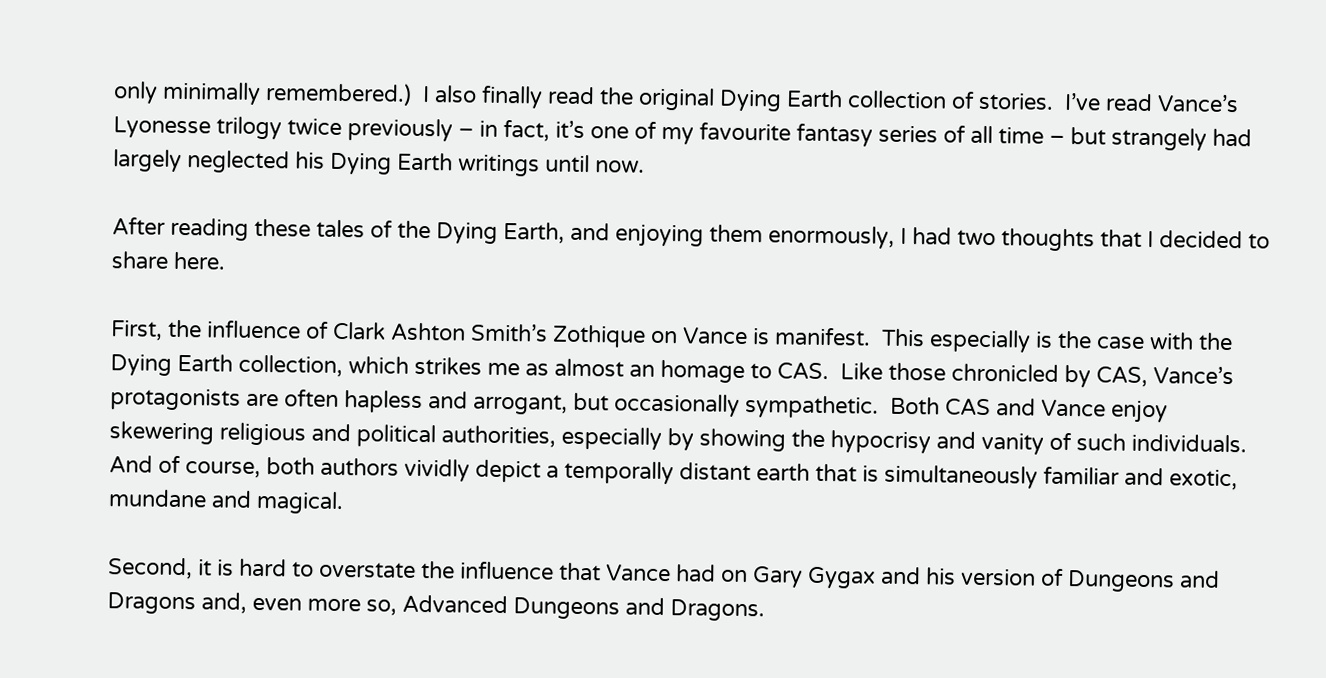only minimally remembered.)  I also finally read the original Dying Earth collection of stories.  I’ve read Vance’s Lyonesse trilogy twice previously – in fact, it’s one of my favourite fantasy series of all time – but strangely had largely neglected his Dying Earth writings until now.

After reading these tales of the Dying Earth, and enjoying them enormously, I had two thoughts that I decided to share here.

First, the influence of Clark Ashton Smith’s Zothique on Vance is manifest.  This especially is the case with the Dying Earth collection, which strikes me as almost an homage to CAS.  Like those chronicled by CAS, Vance’s protagonists are often hapless and arrogant, but occasionally sympathetic.  Both CAS and Vance enjoy skewering religious and political authorities, especially by showing the hypocrisy and vanity of such individuals.  And of course, both authors vividly depict a temporally distant earth that is simultaneously familiar and exotic, mundane and magical.

Second, it is hard to overstate the influence that Vance had on Gary Gygax and his version of Dungeons and Dragons and, even more so, Advanced Dungeons and Dragons.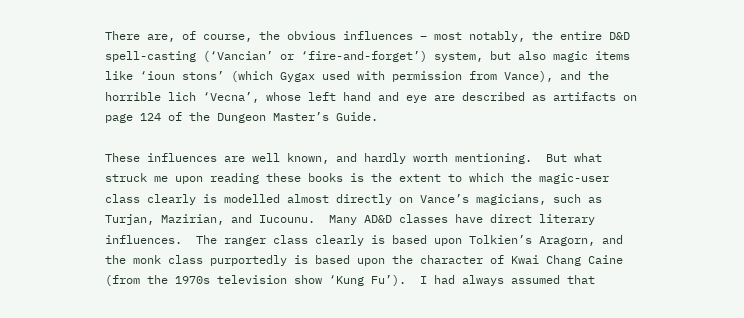There are, of course, the obvious influences – most notably, the entire D&D spell-casting (‘Vancian’ or ‘fire-and-forget’) system, but also magic items like ‘ioun stons’ (which Gygax used with permission from Vance), and the horrible lich ‘Vecna’, whose left hand and eye are described as artifacts on page 124 of the Dungeon Master’s Guide.

These influences are well known, and hardly worth mentioning.  But what struck me upon reading these books is the extent to which the magic-user class clearly is modelled almost directly on Vance’s magicians, such as Turjan, Mazirian, and Iucounu.  Many AD&D classes have direct literary influences.  The ranger class clearly is based upon Tolkien’s Aragorn, and the monk class purportedly is based upon the character of Kwai Chang Caine (from the 1970s television show ‘Kung Fu’).  I had always assumed that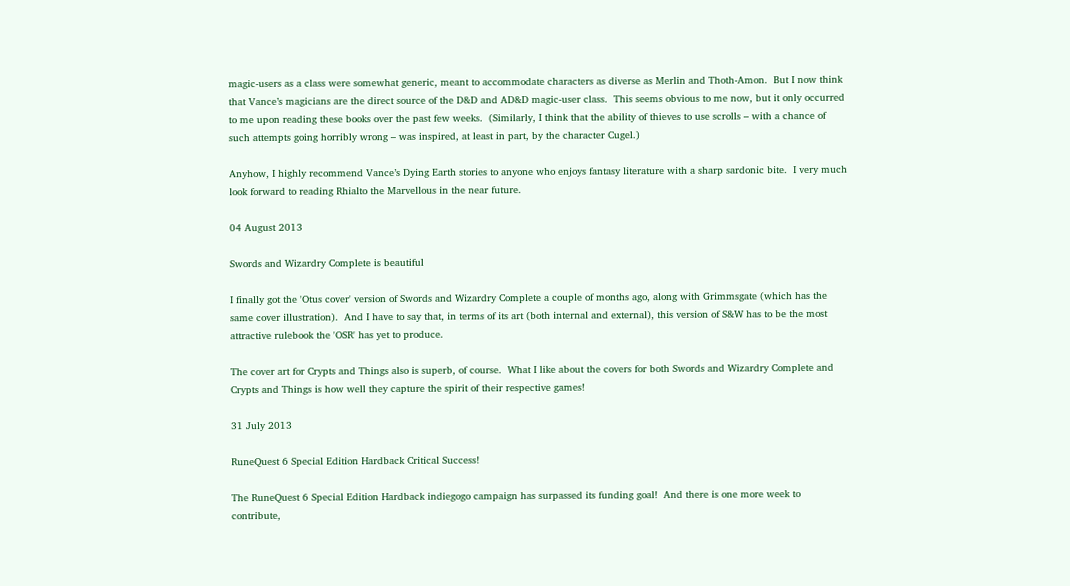magic-users as a class were somewhat generic, meant to accommodate characters as diverse as Merlin and Thoth-Amon.  But I now think that Vance’s magicians are the direct source of the D&D and AD&D magic-user class.  This seems obvious to me now, but it only occurred to me upon reading these books over the past few weeks.  (Similarly, I think that the ability of thieves to use scrolls – with a chance of such attempts going horribly wrong – was inspired, at least in part, by the character Cugel.)

Anyhow, I highly recommend Vance’s Dying Earth stories to anyone who enjoys fantasy literature with a sharp sardonic bite.  I very much look forward to reading Rhialto the Marvellous in the near future.

04 August 2013

Swords and Wizardry Complete is beautiful

I finally got the 'Otus cover' version of Swords and Wizardry Complete a couple of months ago, along with Grimmsgate (which has the same cover illustration).  And I have to say that, in terms of its art (both internal and external), this version of S&W has to be the most attractive rulebook the 'OSR' has yet to produce.

The cover art for Crypts and Things also is superb, of course.  What I like about the covers for both Swords and Wizardry Complete and Crypts and Things is how well they capture the spirit of their respective games!

31 July 2013

RuneQuest 6 Special Edition Hardback Critical Success!

The RuneQuest 6 Special Edition Hardback indiegogo campaign has surpassed its funding goal!  And there is one more week to contribute,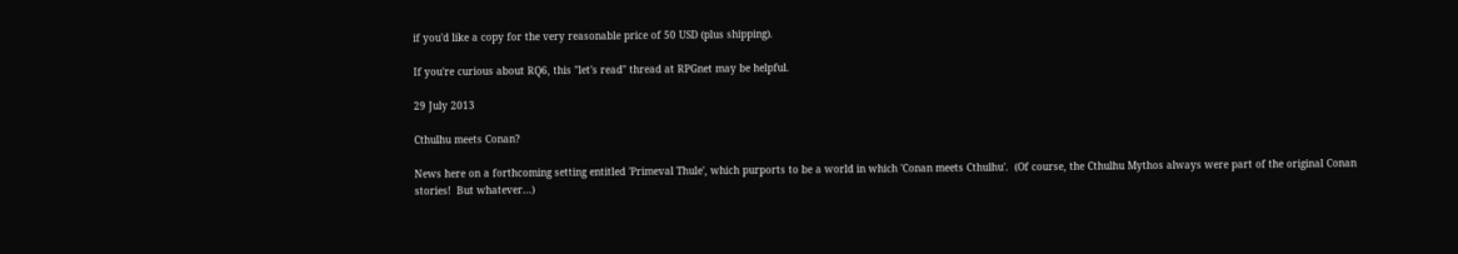if you'd like a copy for the very reasonable price of 50 USD (plus shipping).

If you're curious about RQ6, this "let's read" thread at RPGnet may be helpful.

29 July 2013

Cthulhu meets Conan?

News here on a forthcoming setting entitled 'Primeval Thule', which purports to be a world in which 'Conan meets Cthulhu'.  (Of course, the Cthulhu Mythos always were part of the original Conan stories!  But whatever...)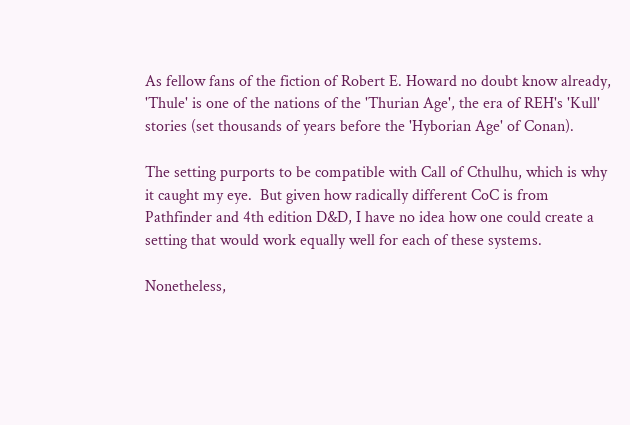As fellow fans of the fiction of Robert E. Howard no doubt know already, 'Thule' is one of the nations of the 'Thurian Age', the era of REH's 'Kull' stories (set thousands of years before the 'Hyborian Age' of Conan).

The setting purports to be compatible with Call of Cthulhu, which is why it caught my eye.  But given how radically different CoC is from Pathfinder and 4th edition D&D, I have no idea how one could create a setting that would work equally well for each of these systems.

Nonetheless,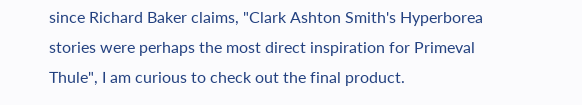since Richard Baker claims, "Clark Ashton Smith's Hyperborea stories were perhaps the most direct inspiration for Primeval Thule", I am curious to check out the final product.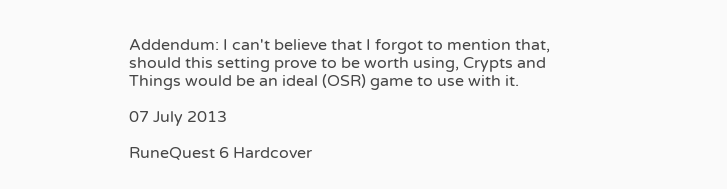Addendum: I can't believe that I forgot to mention that, should this setting prove to be worth using, Crypts and Things would be an ideal (OSR) game to use with it.

07 July 2013

RuneQuest 6 Hardcover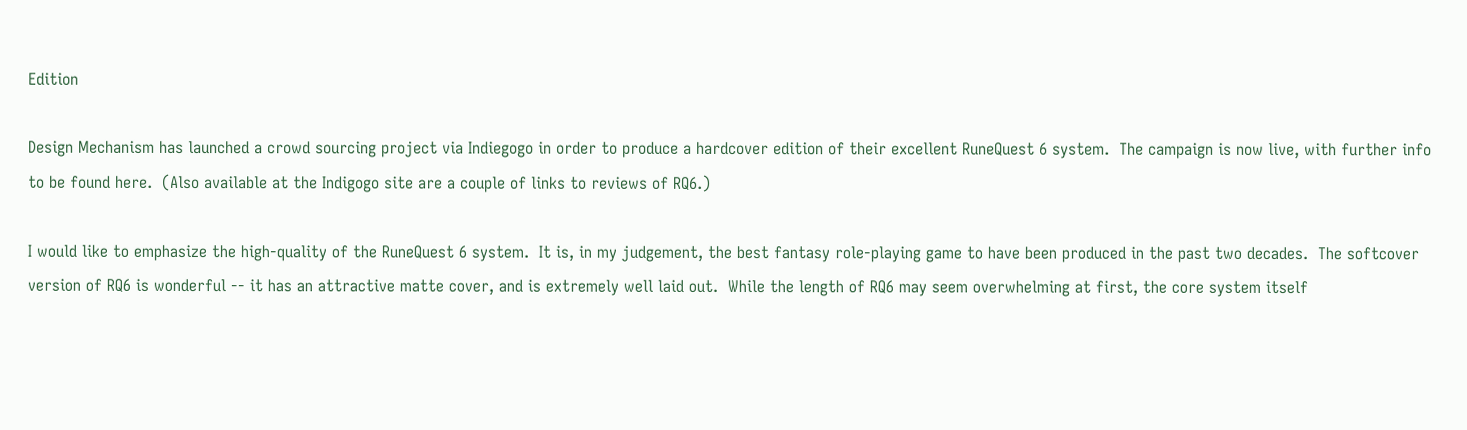Edition

Design Mechanism has launched a crowd sourcing project via Indiegogo in order to produce a hardcover edition of their excellent RuneQuest 6 system.  The campaign is now live, with further info to be found here.  (Also available at the Indigogo site are a couple of links to reviews of RQ6.)

I would like to emphasize the high-quality of the RuneQuest 6 system.  It is, in my judgement, the best fantasy role-playing game to have been produced in the past two decades.  The softcover version of RQ6 is wonderful -- it has an attractive matte cover, and is extremely well laid out.  While the length of RQ6 may seem overwhelming at first, the core system itself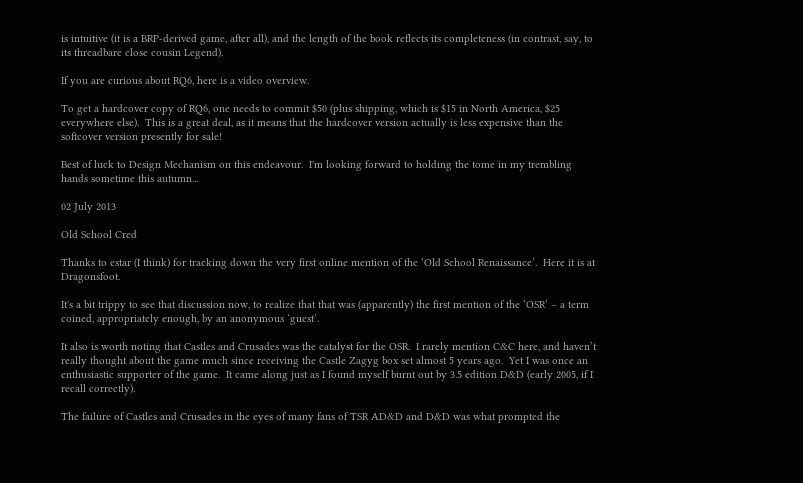is intuitive (it is a BRP-derived game, after all), and the length of the book reflects its completeness (in contrast, say, to its threadbare close cousin Legend).

If you are curious about RQ6, here is a video overview.

To get a hardcover copy of RQ6, one needs to commit $50 (plus shipping, which is $15 in North America, $25 everywhere else).  This is a great deal, as it means that the hardcover version actually is less expensive than the softcover version presently for sale!

Best of luck to Design Mechanism on this endeavour.  I'm looking forward to holding the tome in my trembling hands sometime this autumn...

02 July 2013

Old School Cred

Thanks to estar (I think) for tracking down the very first online mention of the ‘Old School Renaissance’.  Here it is at Dragonsfoot.

It's a bit trippy to see that discussion now, to realize that that was (apparently) the first mention of the ‘OSR’ – a term coined, appropriately enough, by an anonymous ‘guest’.

It also is worth noting that Castles and Crusades was the catalyst for the OSR.  I rarely mention C&C here, and haven’t really thought about the game much since receiving the Castle Zagyg box set almost 5 years ago.  Yet I was once an enthusiastic supporter of the game.  It came along just as I found myself burnt out by 3.5 edition D&D (early 2005, if I recall correctly).

The failure of Castles and Crusades in the eyes of many fans of TSR AD&D and D&D was what prompted the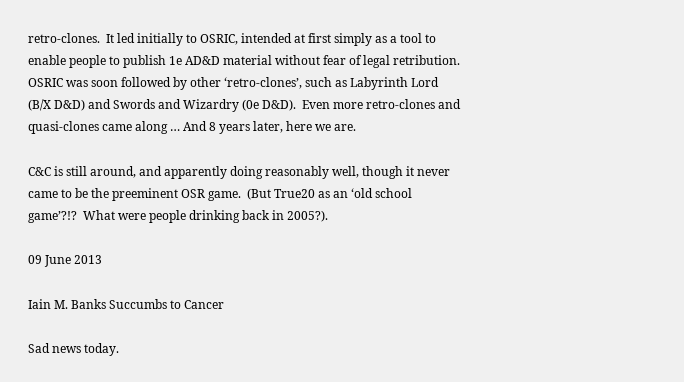retro-clones.  It led initially to OSRIC, intended at first simply as a tool to enable people to publish 1e AD&D material without fear of legal retribution.  OSRIC was soon followed by other ‘retro-clones’, such as Labyrinth Lord (B/X D&D) and Swords and Wizardry (0e D&D).  Even more retro-clones and quasi-clones came along … And 8 years later, here we are.

C&C is still around, and apparently doing reasonably well, though it never came to be the preeminent OSR game.  (But True20 as an ‘old school game’?!?  What were people drinking back in 2005?).

09 June 2013

Iain M. Banks Succumbs to Cancer

Sad news today.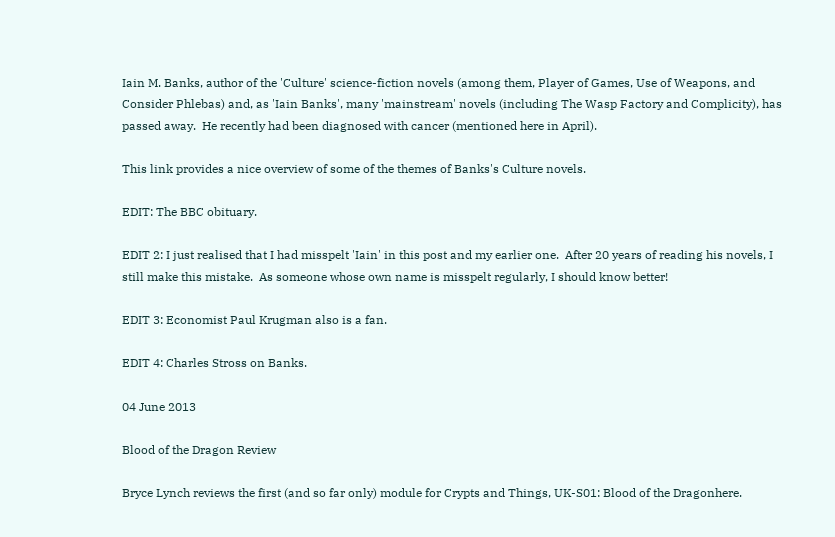Iain M. Banks, author of the 'Culture' science-fiction novels (among them, Player of Games, Use of Weapons, and Consider Phlebas) and, as 'Iain Banks', many 'mainstream' novels (including The Wasp Factory and Complicity), has passed away.  He recently had been diagnosed with cancer (mentioned here in April).

This link provides a nice overview of some of the themes of Banks's Culture novels.

EDIT: The BBC obituary.

EDIT 2: I just realised that I had misspelt 'Iain' in this post and my earlier one.  After 20 years of reading his novels, I still make this mistake.  As someone whose own name is misspelt regularly, I should know better!

EDIT 3: Economist Paul Krugman also is a fan.

EDIT 4: Charles Stross on Banks.

04 June 2013

Blood of the Dragon Review

Bryce Lynch reviews the first (and so far only) module for Crypts and Things, UK-S01: Blood of the Dragonhere.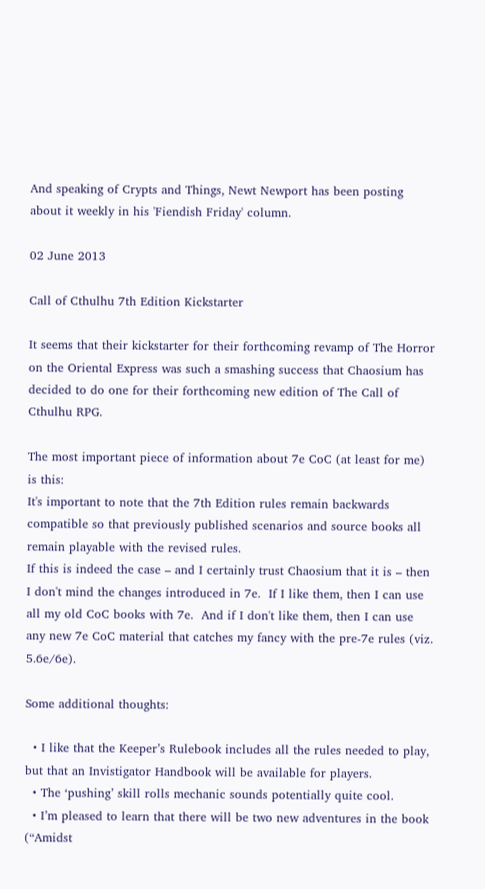And speaking of Crypts and Things, Newt Newport has been posting about it weekly in his 'Fiendish Friday' column.

02 June 2013

Call of Cthulhu 7th Edition Kickstarter

It seems that their kickstarter for their forthcoming revamp of The Horror on the Oriental Express was such a smashing success that Chaosium has decided to do one for their forthcoming new edition of The Call of Cthulhu RPG.

The most important piece of information about 7e CoC (at least for me) is this:
It's important to note that the 7th Edition rules remain backwards compatible so that previously published scenarios and source books all remain playable with the revised rules.
If this is indeed the case – and I certainly trust Chaosium that it is – then I don't mind the changes introduced in 7e.  If I like them, then I can use all my old CoC books with 7e.  And if I don't like them, then I can use any new 7e CoC material that catches my fancy with the pre-7e rules (viz. 5.6e/6e).

Some additional thoughts:

  • I like that the Keeper’s Rulebook includes all the rules needed to play, but that an Invistigator Handbook will be available for players.
  • The ‘pushing’ skill rolls mechanic sounds potentially quite cool.
  • I’m pleased to learn that there will be two new adventures in the book (“Amidst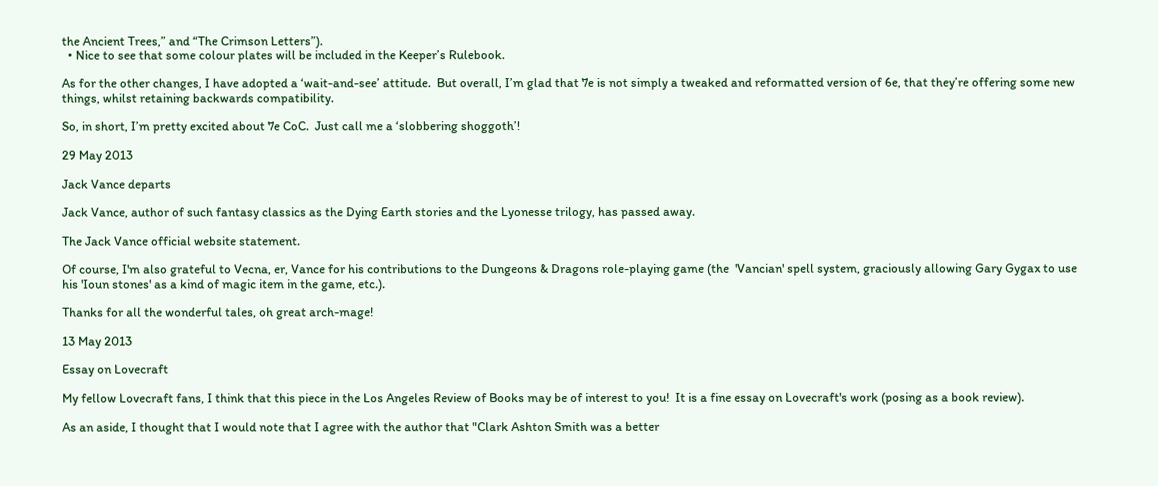the Ancient Trees,” and “The Crimson Letters”).
  • Nice to see that some colour plates will be included in the Keeper’s Rulebook.

As for the other changes, I have adopted a ‘wait-and-see’ attitude.  But overall, I’m glad that 7e is not simply a tweaked and reformatted version of 6e, that they’re offering some new things, whilst retaining backwards compatibility.

So, in short, I’m pretty excited about 7e CoC.  Just call me a ‘slobbering shoggoth’!

29 May 2013

Jack Vance departs

Jack Vance, author of such fantasy classics as the Dying Earth stories and the Lyonesse trilogy, has passed away.

The Jack Vance official website statement.

Of course, I'm also grateful to Vecna, er, Vance for his contributions to the Dungeons & Dragons role-playing game (the  'Vancian' spell system, graciously allowing Gary Gygax to use his 'Ioun stones' as a kind of magic item in the game, etc.).

Thanks for all the wonderful tales, oh great arch-mage!

13 May 2013

Essay on Lovecraft

My fellow Lovecraft fans, I think that this piece in the Los Angeles Review of Books may be of interest to you!  It is a fine essay on Lovecraft's work (posing as a book review).

As an aside, I thought that I would note that I agree with the author that "Clark Ashton Smith was a better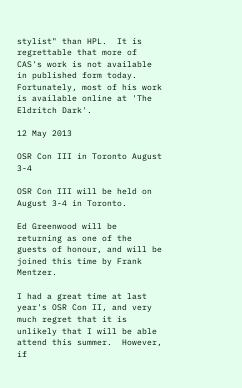stylist" than HPL.  It is regrettable that more of CAS's work is not available in published form today.  Fortunately, most of his work is available online at 'The Eldritch Dark'.

12 May 2013

OSR Con III in Toronto August 3-4

OSR Con III will be held on August 3-4 in Toronto.

Ed Greenwood will be returning as one of the guests of honour, and will be joined this time by Frank Mentzer.

I had a great time at last year's OSR Con II, and very much regret that it is unlikely that I will be able attend this summer.  However, if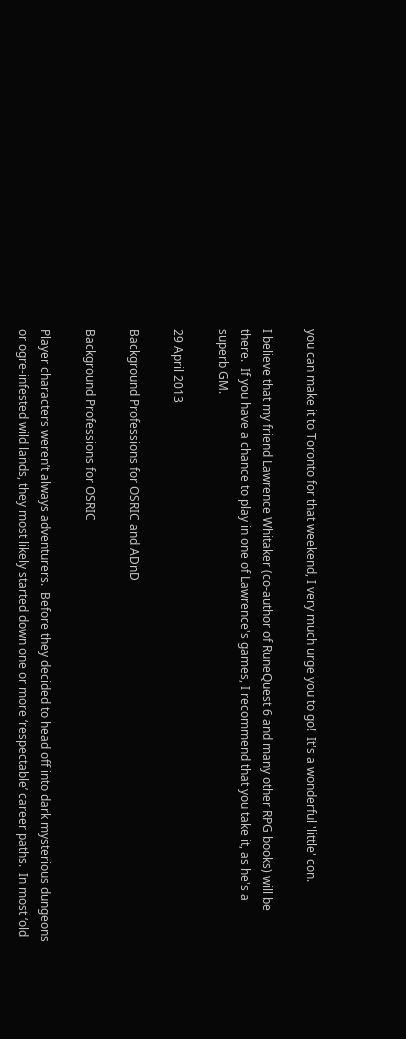you can make it to Toronto for that weekend, I very much urge you to go!  It's a wonderful 'little' con.

I believe that my friend Lawrence Whitaker (co-author of RuneQuest 6 and many other RPG books) will be there.  If you have a chance to play in one of Lawrence's games, I recommend that you take it, as he's a superb GM.

29 April 2013

Background Professions for OSRIC and ADnD

Background Professions for OSRIC

Player characters weren’t always adventurers.  Before they decided to head off into dark mysterious dungeons or ogre-infested wild lands, they most likely started down one or more ‘respectable’ career paths.  In most ‘old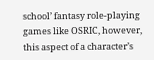school’ fantasy role-playing games like OSRIC, however, this aspect of a character’s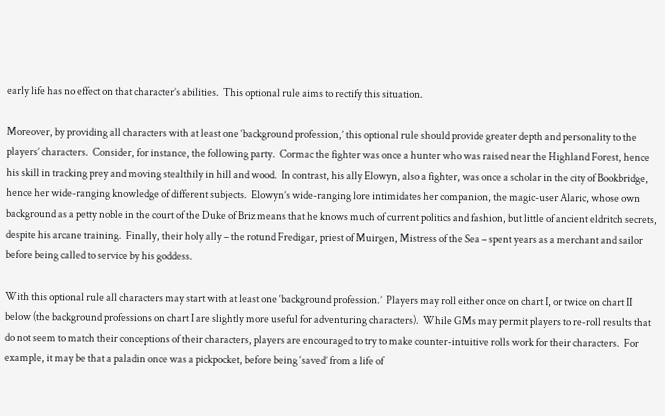early life has no effect on that character’s abilities.  This optional rule aims to rectify this situation.

Moreover, by providing all characters with at least one ‘background profession,’ this optional rule should provide greater depth and personality to the players’ characters.  Consider, for instance, the following party.  Cormac the fighter was once a hunter who was raised near the Highland Forest, hence his skill in tracking prey and moving stealthily in hill and wood.  In contrast, his ally Elowyn, also a fighter, was once a scholar in the city of Bookbridge, hence her wide-ranging knowledge of different subjects.  Elowyn’s wide-ranging lore intimidates her companion, the magic-user Alaric, whose own background as a petty noble in the court of the Duke of Briz means that he knows much of current politics and fashion, but little of ancient eldritch secrets, despite his arcane training.  Finally, their holy ally – the rotund Fredigar, priest of Muirgen, Mistress of the Sea – spent years as a merchant and sailor before being called to service by his goddess.

With this optional rule all characters may start with at least one ‘background profession.’  Players may roll either once on chart I, or twice on chart II below (the background professions on chart I are slightly more useful for adventuring characters).  While GMs may permit players to re-roll results that do not seem to match their conceptions of their characters, players are encouraged to try to make counter-intuitive rolls work for their characters.  For example, it may be that a paladin once was a pickpocket, before being ‘saved’ from a life of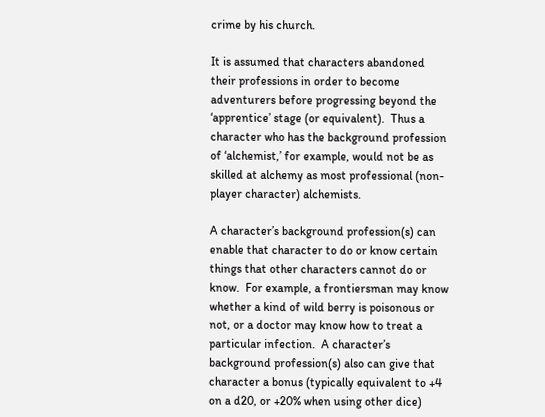crime by his church.

It is assumed that characters abandoned their professions in order to become adventurers before progressing beyond the ‘apprentice’ stage (or equivalent).  Thus a character who has the background profession of ‘alchemist,’ for example, would not be as skilled at alchemy as most professional (non-player character) alchemists.

A character’s background profession(s) can enable that character to do or know certain things that other characters cannot do or know.  For example, a frontiersman may know whether a kind of wild berry is poisonous or not, or a doctor may know how to treat a particular infection.  A character’s background profession(s) also can give that character a bonus (typically equivalent to +4 on a d20, or +20% when using other dice)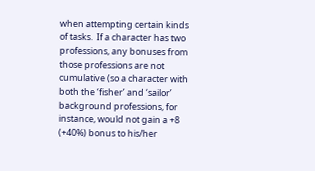when attempting certain kinds of tasks.  If a character has two professions, any bonuses from those professions are not cumulative (so a character with both the ‘fisher’ and ‘sailor’ background professions, for instance, would not gain a +8 (+40%) bonus to his/her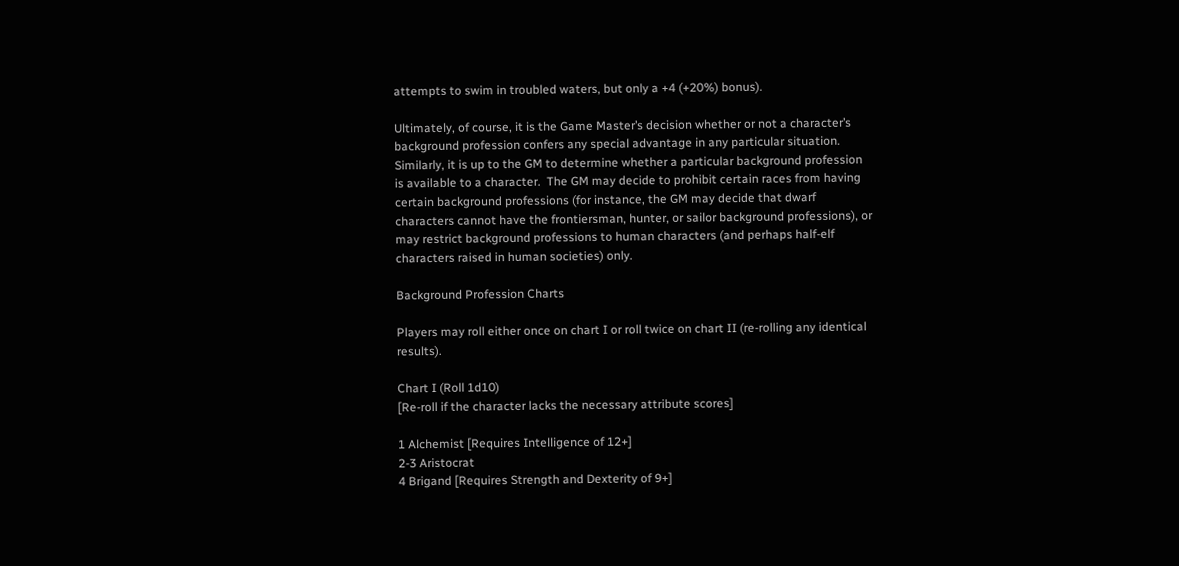attempts to swim in troubled waters, but only a +4 (+20%) bonus).

Ultimately, of course, it is the Game Master’s decision whether or not a character’s background profession confers any special advantage in any particular situation.  Similarly, it is up to the GM to determine whether a particular background profession is available to a character.  The GM may decide to prohibit certain races from having certain background professions (for instance, the GM may decide that dwarf characters cannot have the frontiersman, hunter, or sailor background professions), or may restrict background professions to human characters (and perhaps half-elf characters raised in human societies) only.

Background Profession Charts

Players may roll either once on chart I or roll twice on chart II (re-rolling any identical results).

Chart I (Roll 1d10)
[Re-roll if the character lacks the necessary attribute scores]

1 Alchemist [Requires Intelligence of 12+]
2-3 Aristocrat
4 Brigand [Requires Strength and Dexterity of 9+]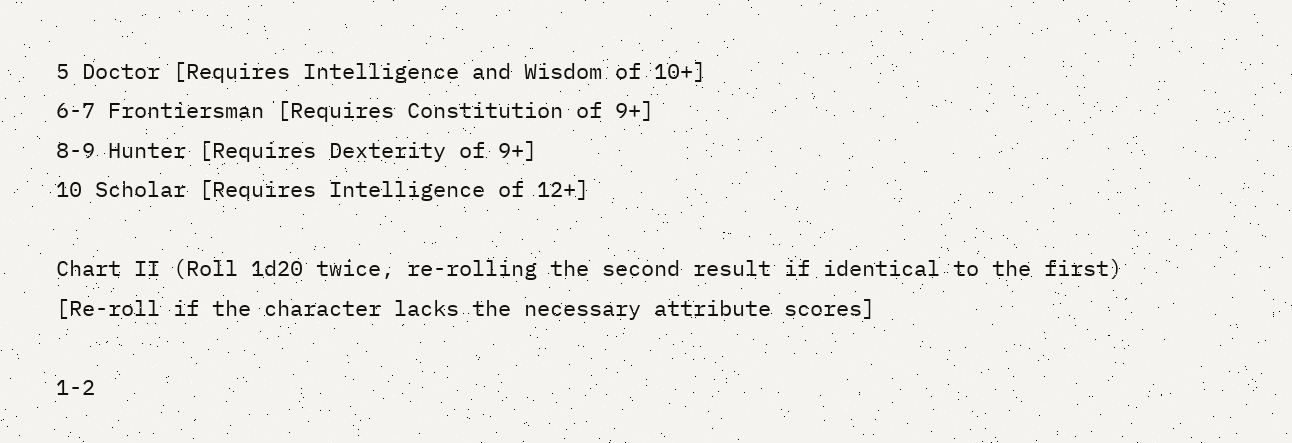5 Doctor [Requires Intelligence and Wisdom of 10+]
6-7 Frontiersman [Requires Constitution of 9+]
8-9 Hunter [Requires Dexterity of 9+]
10 Scholar [Requires Intelligence of 12+]

Chart II (Roll 1d20 twice, re-rolling the second result if identical to the first)
[Re-roll if the character lacks the necessary attribute scores]

1-2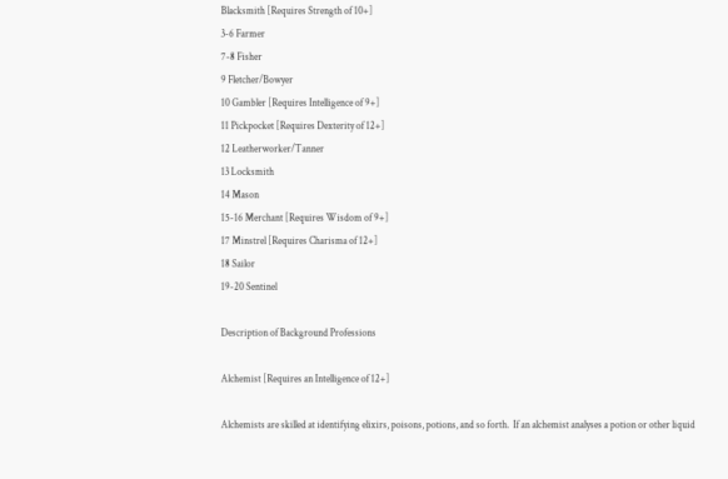Blacksmith [Requires Strength of 10+]
3-6 Farmer
7-8 Fisher
9 Fletcher/Bowyer
10 Gambler [Requires Intelligence of 9+]
11 Pickpocket [Requires Dexterity of 12+]
12 Leatherworker/Tanner
13 Locksmith
14 Mason
15-16 Merchant [Requires Wisdom of 9+]
17 Minstrel [Requires Charisma of 12+]
18 Sailor
19-20 Sentinel

Description of Background Professions

Alchemist [Requires an Intelligence of 12+]

Alchemists are skilled at identifying elixirs, poisons, potions, and so forth.  If an alchemist analyses a potion or other liquid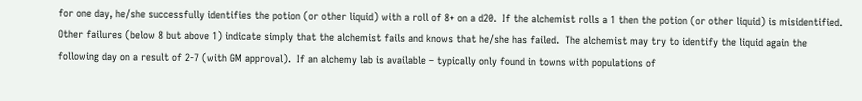for one day, he/she successfully identifies the potion (or other liquid) with a roll of 8+ on a d20.  If the alchemist rolls a 1 then the potion (or other liquid) is misidentified.  Other failures (below 8 but above 1) indicate simply that the alchemist fails and knows that he/she has failed.  The alchemist may try to identify the liquid again the following day on a result of 2-7 (with GM approval).  If an alchemy lab is available – typically only found in towns with populations of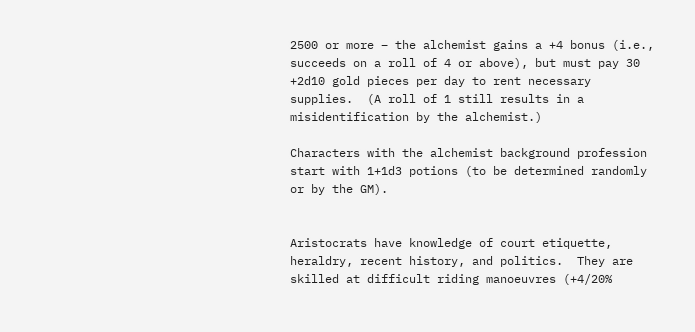2500 or more – the alchemist gains a +4 bonus (i.e., succeeds on a roll of 4 or above), but must pay 30 +2d10 gold pieces per day to rent necessary supplies.  (A roll of 1 still results in a misidentification by the alchemist.)

Characters with the alchemist background profession start with 1+1d3 potions (to be determined randomly or by the GM).


Aristocrats have knowledge of court etiquette, heraldry, recent history, and politics.  They are skilled at difficult riding manoeuvres (+4/20%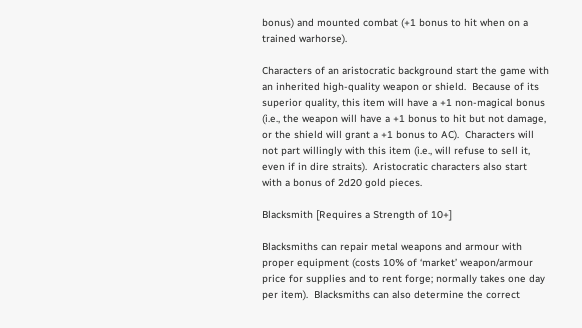bonus) and mounted combat (+1 bonus to hit when on a trained warhorse).

Characters of an aristocratic background start the game with an inherited high-quality weapon or shield.  Because of its superior quality, this item will have a +1 non-magical bonus (i.e., the weapon will have a +1 bonus to hit but not damage, or the shield will grant a +1 bonus to AC).  Characters will not part willingly with this item (i.e., will refuse to sell it, even if in dire straits).  Aristocratic characters also start with a bonus of 2d20 gold pieces.

Blacksmith [Requires a Strength of 10+]

Blacksmiths can repair metal weapons and armour with proper equipment (costs 10% of ‘market’ weapon/armour price for supplies and to rent forge; normally takes one day per item).  Blacksmiths can also determine the correct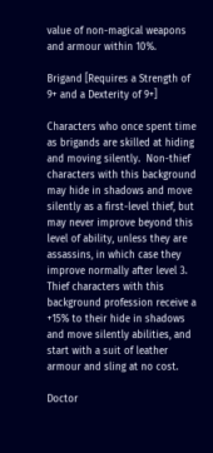value of non-magical weapons and armour within 10%.

Brigand [Requires a Strength of 9+ and a Dexterity of 9+]

Characters who once spent time as brigands are skilled at hiding and moving silently.  Non-thief characters with this background may hide in shadows and move silently as a first-level thief, but may never improve beyond this level of ability, unless they are assassins, in which case they improve normally after level 3.  Thief characters with this background profession receive a +15% to their hide in shadows and move silently abilities, and start with a suit of leather armour and sling at no cost.

Doctor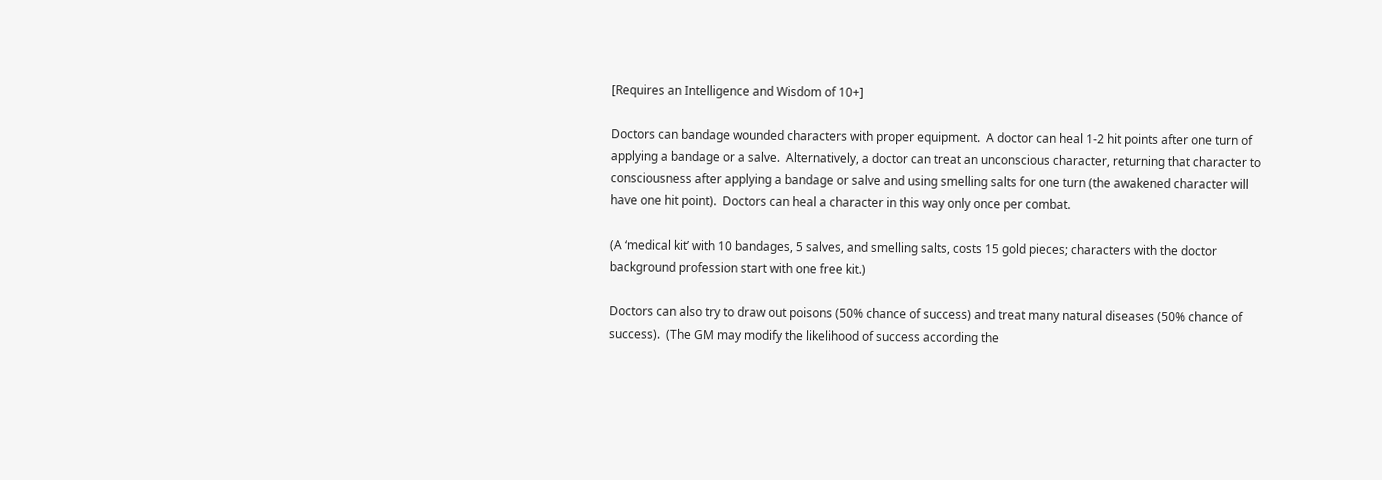[Requires an Intelligence and Wisdom of 10+]

Doctors can bandage wounded characters with proper equipment.  A doctor can heal 1-2 hit points after one turn of applying a bandage or a salve.  Alternatively, a doctor can treat an unconscious character, returning that character to consciousness after applying a bandage or salve and using smelling salts for one turn (the awakened character will have one hit point).  Doctors can heal a character in this way only once per combat.

(A ‘medical kit’ with 10 bandages, 5 salves, and smelling salts, costs 15 gold pieces; characters with the doctor background profession start with one free kit.)

Doctors can also try to draw out poisons (50% chance of success) and treat many natural diseases (50% chance of success).  (The GM may modify the likelihood of success according the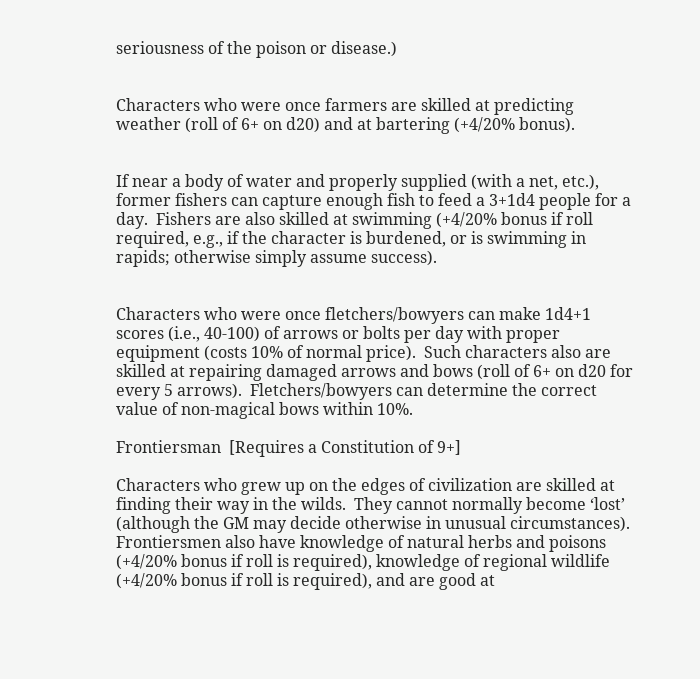seriousness of the poison or disease.)


Characters who were once farmers are skilled at predicting weather (roll of 6+ on d20) and at bartering (+4/20% bonus).


If near a body of water and properly supplied (with a net, etc.), former fishers can capture enough fish to feed a 3+1d4 people for a day.  Fishers are also skilled at swimming (+4/20% bonus if roll required, e.g., if the character is burdened, or is swimming in rapids; otherwise simply assume success).


Characters who were once fletchers/bowyers can make 1d4+1 scores (i.e., 40-100) of arrows or bolts per day with proper equipment (costs 10% of normal price).  Such characters also are skilled at repairing damaged arrows and bows (roll of 6+ on d20 for every 5 arrows).  Fletchers/bowyers can determine the correct value of non-magical bows within 10%.

Frontiersman  [Requires a Constitution of 9+]

Characters who grew up on the edges of civilization are skilled at finding their way in the wilds.  They cannot normally become ‘lost’ (although the GM may decide otherwise in unusual circumstances).  Frontiersmen also have knowledge of natural herbs and poisons (+4/20% bonus if roll is required), knowledge of regional wildlife (+4/20% bonus if roll is required), and are good at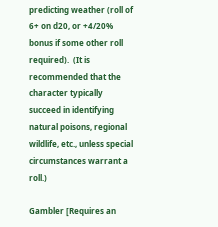predicting weather (roll of 6+ on d20, or +4/20% bonus if some other roll required).  (It is recommended that the character typically succeed in identifying natural poisons, regional wildlife, etc., unless special circumstances warrant a roll.)

Gambler [Requires an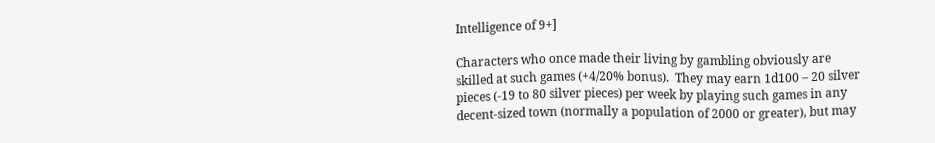Intelligence of 9+]

Characters who once made their living by gambling obviously are skilled at such games (+4/20% bonus).  They may earn 1d100 – 20 silver pieces (-19 to 80 silver pieces) per week by playing such games in any decent-sized town (normally a population of 2000 or greater), but may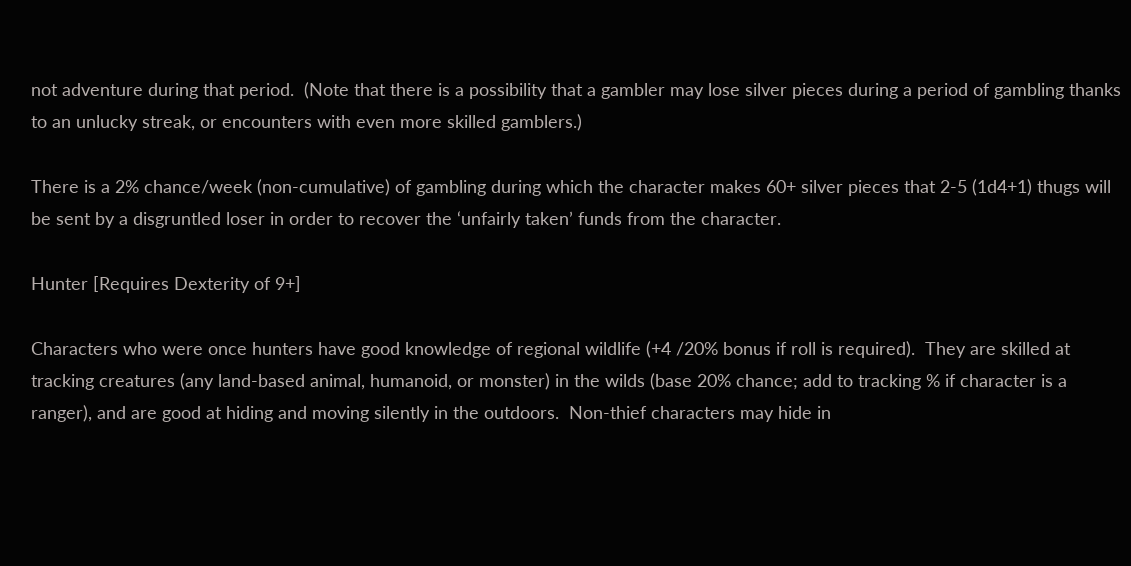not adventure during that period.  (Note that there is a possibility that a gambler may lose silver pieces during a period of gambling thanks to an unlucky streak, or encounters with even more skilled gamblers.)

There is a 2% chance/week (non-cumulative) of gambling during which the character makes 60+ silver pieces that 2-5 (1d4+1) thugs will be sent by a disgruntled loser in order to recover the ‘unfairly taken’ funds from the character.

Hunter [Requires Dexterity of 9+]

Characters who were once hunters have good knowledge of regional wildlife (+4 /20% bonus if roll is required).  They are skilled at tracking creatures (any land-based animal, humanoid, or monster) in the wilds (base 20% chance; add to tracking % if character is a ranger), and are good at hiding and moving silently in the outdoors.  Non-thief characters may hide in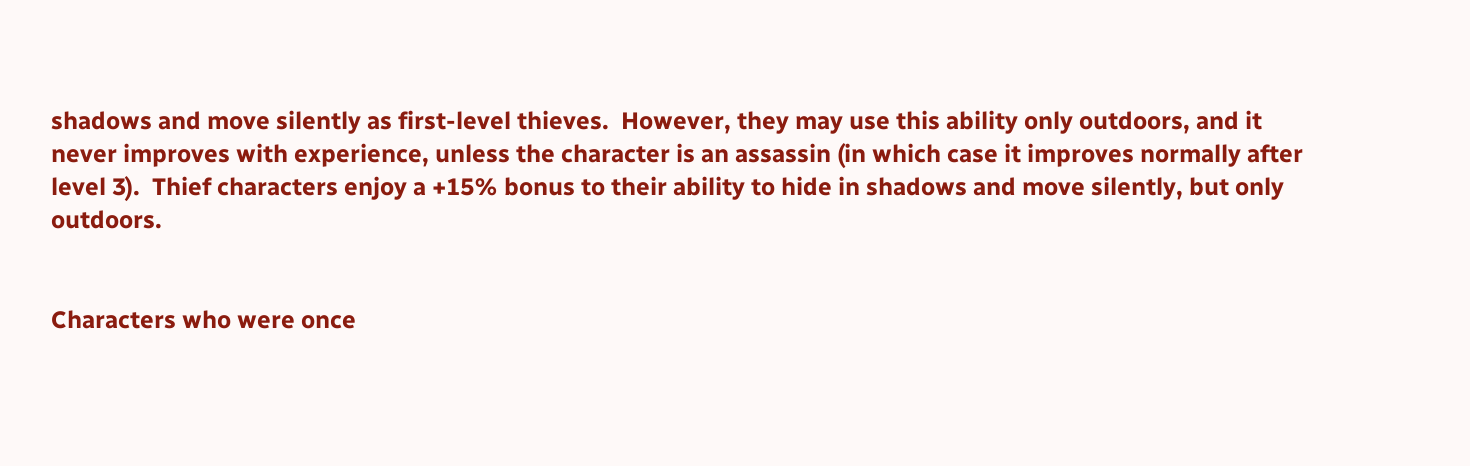shadows and move silently as first-level thieves.  However, they may use this ability only outdoors, and it never improves with experience, unless the character is an assassin (in which case it improves normally after level 3).  Thief characters enjoy a +15% bonus to their ability to hide in shadows and move silently, but only outdoors.


Characters who were once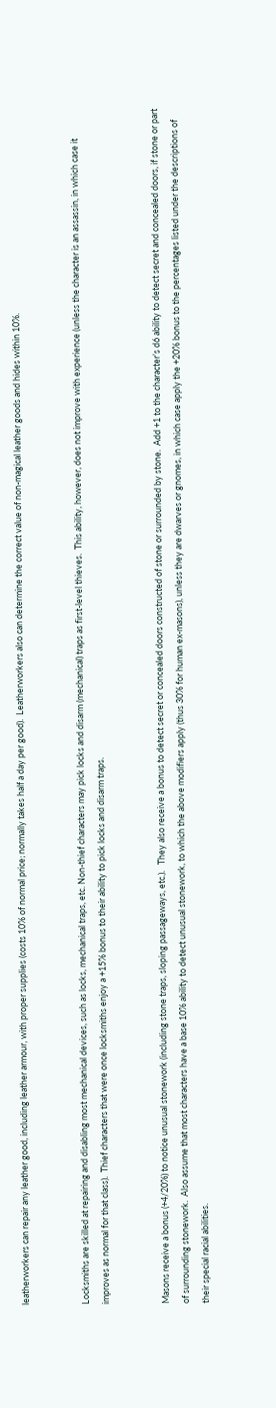leatherworkers can repair any leather good, including leather armour, with proper supplies (costs 10% of normal price; normally takes half a day per good).  Leatherworkers also can determine the correct value of non-magical leather goods and hides within 10%.


Locksmiths are skilled at repairing and disabling most mechanical devices, such as locks, mechanical traps, etc. Non-thief characters may pick locks and disarm (mechanical) traps as first-level thieves.  This ability, however, does not improve with experience (unless the character is an assassin, in which case it improves as normal for that class).  Thief characters that were once locksmiths enjoy a +15% bonus to their ability to pick locks and disarm traps.


Masons receive a bonus (+4/20%) to notice unusual stonework (including stone traps, sloping passageways, etc.).   They also receive a bonus to detect secret or concealed doors constructed of stone or surrounded by stone.  Add +1 to the character’s d6 ability to detect secret and concealed doors, if stone or part of surrounding stonework.  Also assume that most characters have a base 10% ability to detect unusual stonework, to which the above modifiers apply (thus 30% for human ex-masons), unless they are dwarves or gnomes, in which case apply the +20% bonus to the percentages listed under the descriptions of their special racial abilities.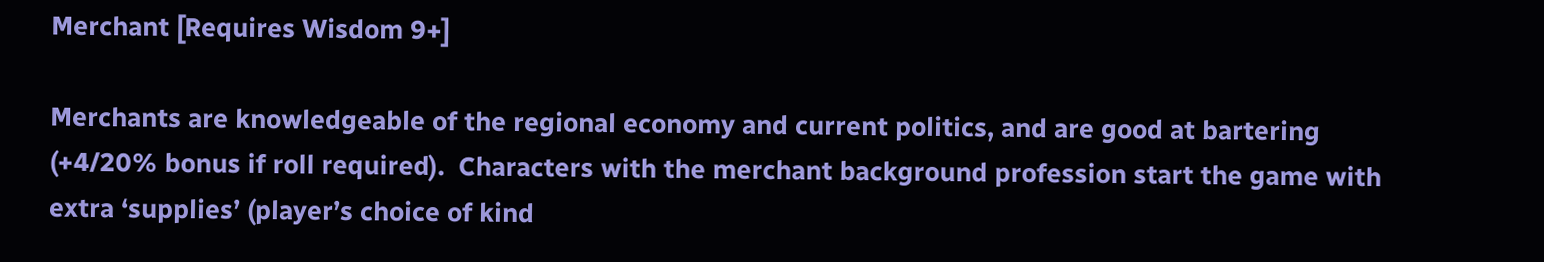Merchant [Requires Wisdom 9+]

Merchants are knowledgeable of the regional economy and current politics, and are good at bartering (+4/20% bonus if roll required).  Characters with the merchant background profession start the game with extra ‘supplies’ (player’s choice of kind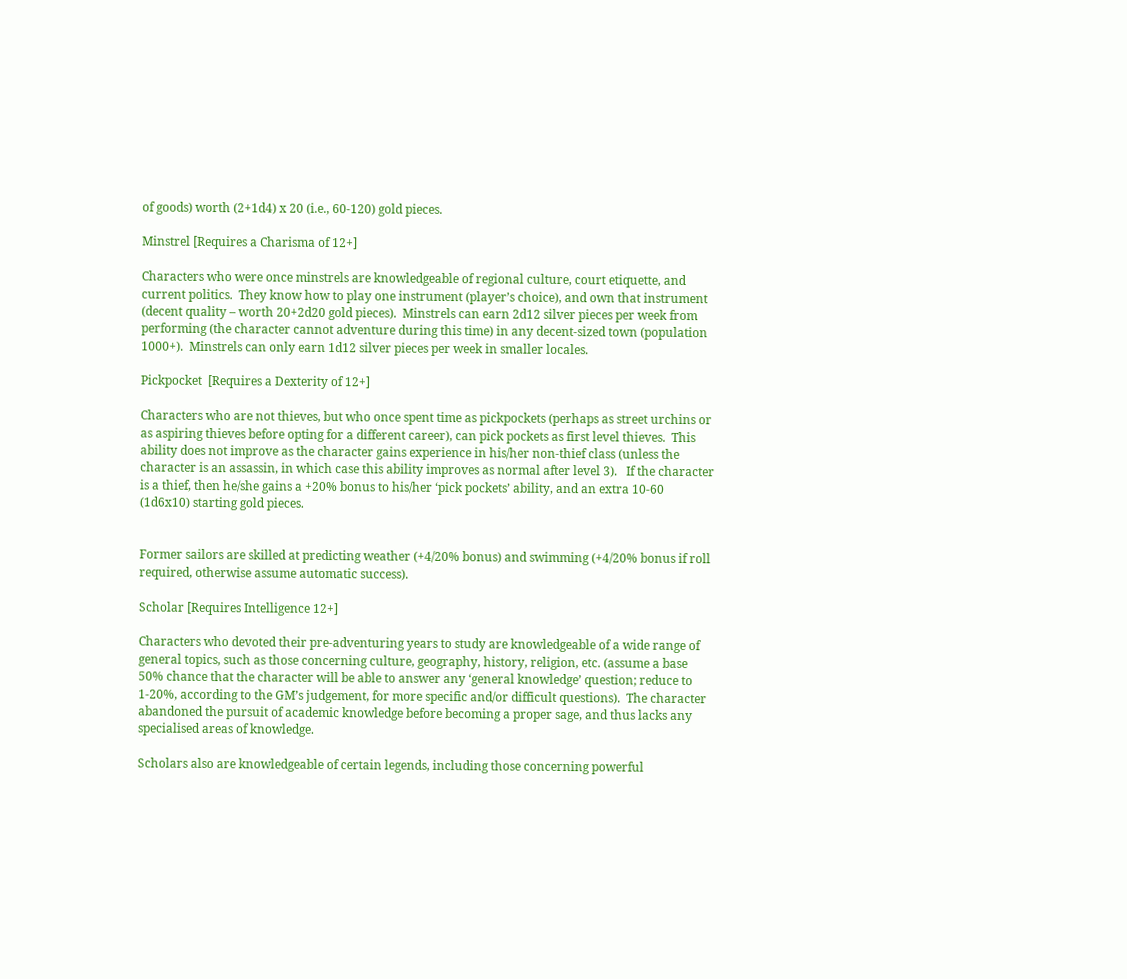of goods) worth (2+1d4) x 20 (i.e., 60-120) gold pieces.

Minstrel [Requires a Charisma of 12+]

Characters who were once minstrels are knowledgeable of regional culture, court etiquette, and current politics.  They know how to play one instrument (player’s choice), and own that instrument (decent quality – worth 20+2d20 gold pieces).  Minstrels can earn 2d12 silver pieces per week from performing (the character cannot adventure during this time) in any decent-sized town (population 1000+).  Minstrels can only earn 1d12 silver pieces per week in smaller locales.

Pickpocket  [Requires a Dexterity of 12+]

Characters who are not thieves, but who once spent time as pickpockets (perhaps as street urchins or as aspiring thieves before opting for a different career), can pick pockets as first level thieves.  This ability does not improve as the character gains experience in his/her non-thief class (unless the character is an assassin, in which case this ability improves as normal after level 3).   If the character is a thief, then he/she gains a +20% bonus to his/her ‘pick pockets’ ability, and an extra 10-60 (1d6x10) starting gold pieces.


Former sailors are skilled at predicting weather (+4/20% bonus) and swimming (+4/20% bonus if roll required, otherwise assume automatic success).

Scholar [Requires Intelligence 12+]

Characters who devoted their pre-adventuring years to study are knowledgeable of a wide range of general topics, such as those concerning culture, geography, history, religion, etc. (assume a base 50% chance that the character will be able to answer any ‘general knowledge’ question; reduce to 1-20%, according to the GM’s judgement, for more specific and/or difficult questions).  The character abandoned the pursuit of academic knowledge before becoming a proper sage, and thus lacks any specialised areas of knowledge.

Scholars also are knowledgeable of certain legends, including those concerning powerful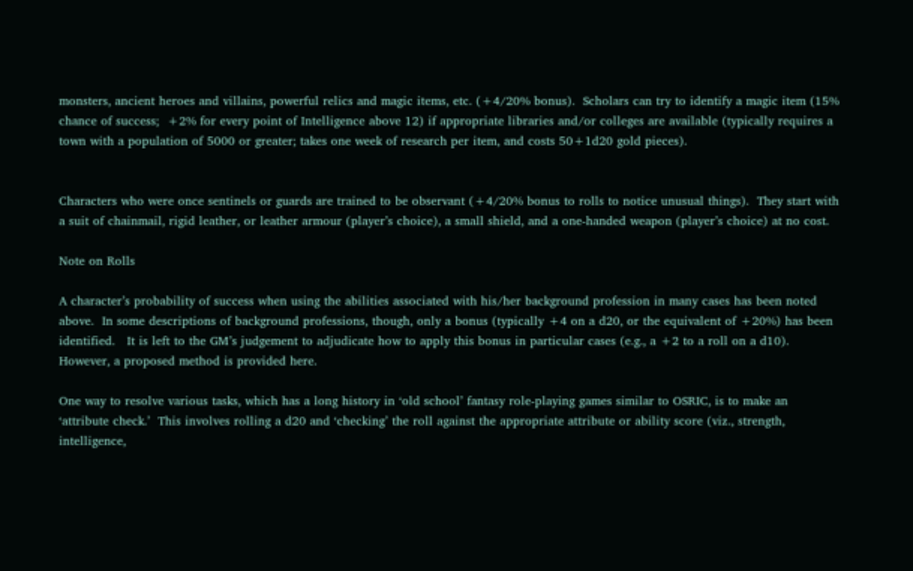monsters, ancient heroes and villains, powerful relics and magic items, etc. (+4/20% bonus).  Scholars can try to identify a magic item (15% chance of success;  +2% for every point of Intelligence above 12) if appropriate libraries and/or colleges are available (typically requires a town with a population of 5000 or greater; takes one week of research per item, and costs 50+1d20 gold pieces).


Characters who were once sentinels or guards are trained to be observant (+4/20% bonus to rolls to notice unusual things).  They start with a suit of chainmail, rigid leather, or leather armour (player’s choice), a small shield, and a one-handed weapon (player’s choice) at no cost.

Note on Rolls

A character’s probability of success when using the abilities associated with his/her background profession in many cases has been noted above.  In some descriptions of background professions, though, only a bonus (typically +4 on a d20, or the equivalent of +20%) has been identified.   It is left to the GM’s judgement to adjudicate how to apply this bonus in particular cases (e.g., a +2 to a roll on a d10).  However, a proposed method is provided here.

One way to resolve various tasks, which has a long history in ‘old school’ fantasy role-playing games similar to OSRIC, is to make an ‘attribute check.’  This involves rolling a d20 and ‘checking’ the roll against the appropriate attribute or ability score (viz., strength, intelligence,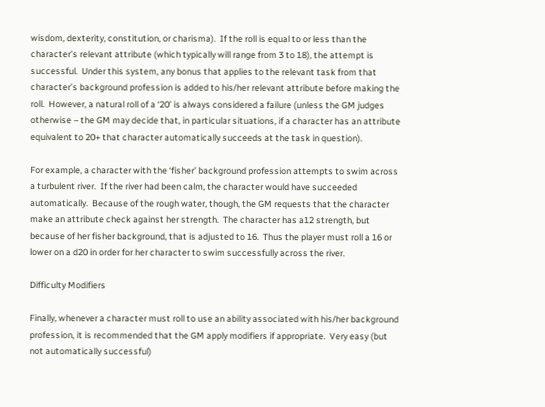wisdom, dexterity, constitution, or charisma).  If the roll is equal to or less than the character’s relevant attribute (which typically will range from 3 to 18), the attempt is successful.  Under this system, any bonus that applies to the relevant task from that character’s background profession is added to his/her relevant attribute before making the roll.  However, a natural roll of a ‘20’ is always considered a failure (unless the GM judges otherwise – the GM may decide that, in particular situations, if a character has an attribute equivalent to 20+ that character automatically succeeds at the task in question).

For example, a character with the ‘fisher’ background profession attempts to swim across a turbulent river.  If the river had been calm, the character would have succeeded automatically.  Because of the rough water, though, the GM requests that the character make an attribute check against her strength.  The character has a12 strength, but because of her fisher background, that is adjusted to 16.  Thus the player must roll a 16 or lower on a d20 in order for her character to swim successfully across the river.

Difficulty Modifiers

Finally, whenever a character must roll to use an ability associated with his/her background profession, it is recommended that the GM apply modifiers if appropriate.  Very easy (but not automatically successful)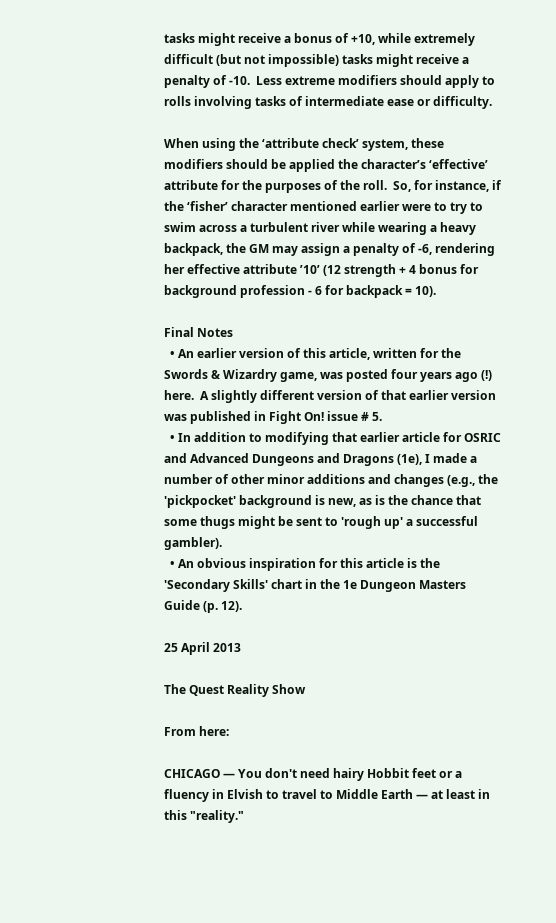tasks might receive a bonus of +10, while extremely difficult (but not impossible) tasks might receive a penalty of -10.  Less extreme modifiers should apply to rolls involving tasks of intermediate ease or difficulty.

When using the ‘attribute check’ system, these modifiers should be applied the character’s ‘effective’ attribute for the purposes of the roll.  So, for instance, if the ‘fisher’ character mentioned earlier were to try to swim across a turbulent river while wearing a heavy backpack, the GM may assign a penalty of -6, rendering her effective attribute ’10’ (12 strength + 4 bonus for background profession - 6 for backpack = 10).

Final Notes
  • An earlier version of this article, written for the Swords & Wizardry game, was posted four years ago (!) here.  A slightly different version of that earlier version was published in Fight On! issue # 5.
  • In addition to modifying that earlier article for OSRIC and Advanced Dungeons and Dragons (1e), I made a number of other minor additions and changes (e.g., the 'pickpocket' background is new, as is the chance that some thugs might be sent to 'rough up' a successful gambler).
  • An obvious inspiration for this article is the 'Secondary Skills' chart in the 1e Dungeon Masters Guide (p. 12).

25 April 2013

The Quest Reality Show

From here:

CHICAGO — You don't need hairy Hobbit feet or a fluency in Elvish to travel to Middle Earth — at least in this "reality."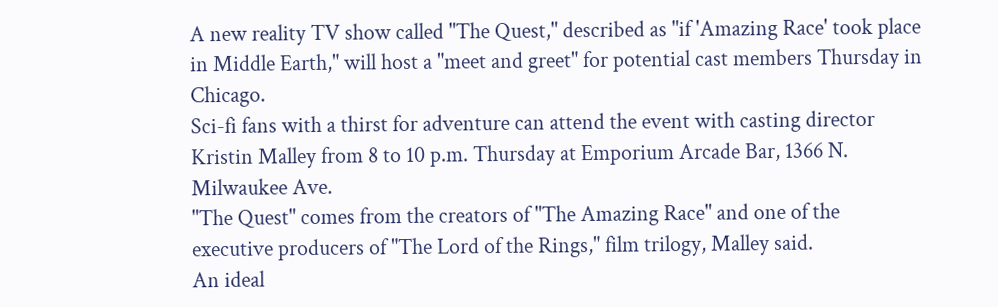A new reality TV show called "The Quest," described as "if 'Amazing Race' took place in Middle Earth," will host a "meet and greet" for potential cast members Thursday in Chicago.
Sci-fi fans with a thirst for adventure can attend the event with casting director Kristin Malley from 8 to 10 p.m. Thursday at Emporium Arcade Bar, 1366 N. Milwaukee Ave.
"The Quest" comes from the creators of "The Amazing Race" and one of the executive producers of "The Lord of the Rings," film trilogy, Malley said.
An ideal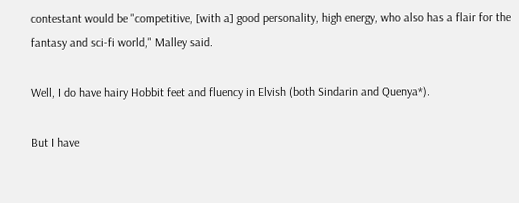contestant would be "competitive, [with a] good personality, high energy, who also has a flair for the fantasy and sci-fi world," Malley said.

Well, I do have hairy Hobbit feet and fluency in Elvish (both Sindarin and Quenya*).

But I have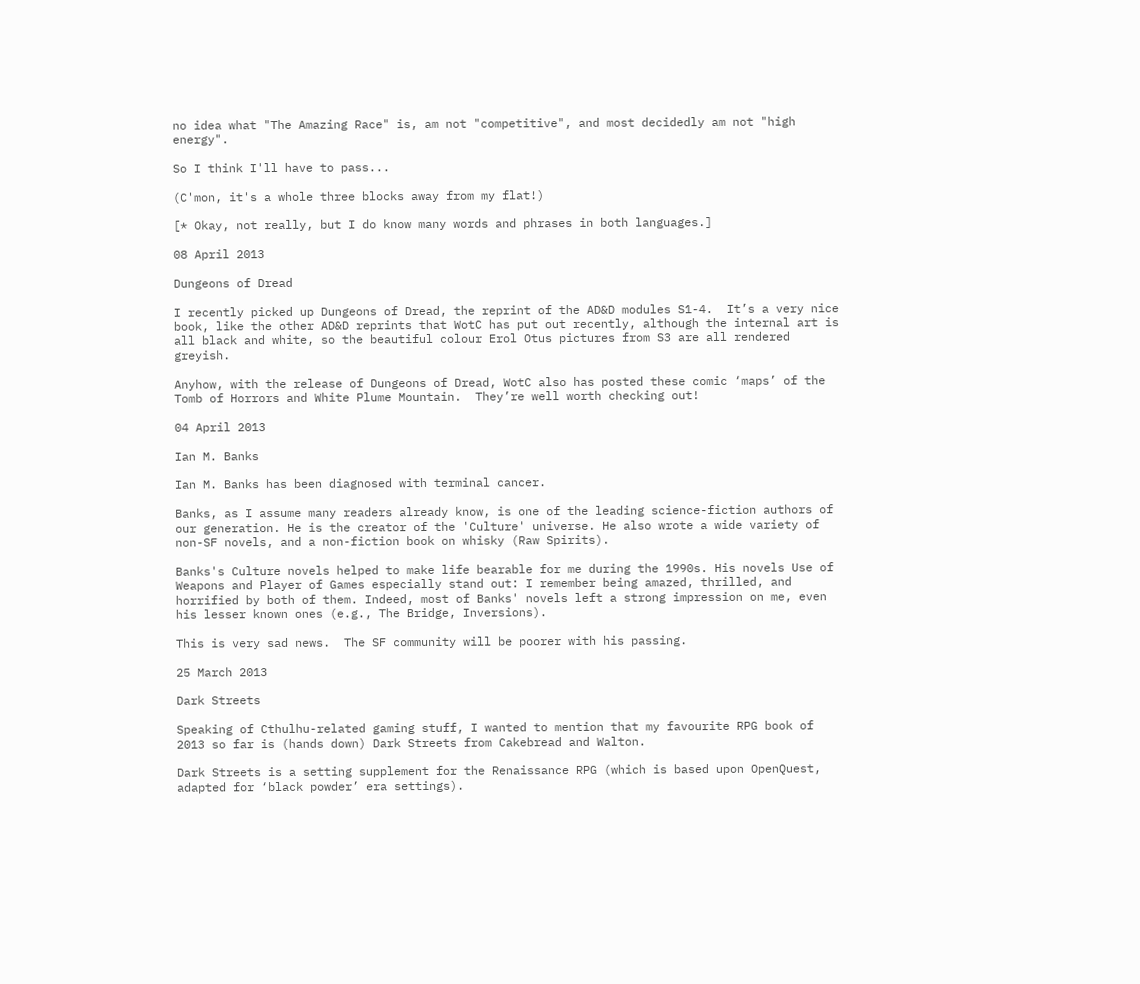no idea what "The Amazing Race" is, am not "competitive", and most decidedly am not "high energy".

So I think I'll have to pass...

(C'mon, it's a whole three blocks away from my flat!)

[* Okay, not really, but I do know many words and phrases in both languages.]

08 April 2013

Dungeons of Dread

I recently picked up Dungeons of Dread, the reprint of the AD&D modules S1-4.  It’s a very nice book, like the other AD&D reprints that WotC has put out recently, although the internal art is all black and white, so the beautiful colour Erol Otus pictures from S3 are all rendered greyish.

Anyhow, with the release of Dungeons of Dread, WotC also has posted these comic ‘maps’ of the Tomb of Horrors and White Plume Mountain.  They’re well worth checking out!

04 April 2013

Ian M. Banks

Ian M. Banks has been diagnosed with terminal cancer.

Banks, as I assume many readers already know, is one of the leading science-fiction authors of our generation. He is the creator of the 'Culture' universe. He also wrote a wide variety of non-SF novels, and a non-fiction book on whisky (Raw Spirits).

Banks's Culture novels helped to make life bearable for me during the 1990s. His novels Use of Weapons and Player of Games especially stand out: I remember being amazed, thrilled, and horrified by both of them. Indeed, most of Banks' novels left a strong impression on me, even his lesser known ones (e.g., The Bridge, Inversions).

This is very sad news.  The SF community will be poorer with his passing.

25 March 2013

Dark Streets

Speaking of Cthulhu-related gaming stuff, I wanted to mention that my favourite RPG book of 2013 so far is (hands down) Dark Streets from Cakebread and Walton.

Dark Streets is a setting supplement for the Renaissance RPG (which is based upon OpenQuest, adapted for ‘black powder’ era settings).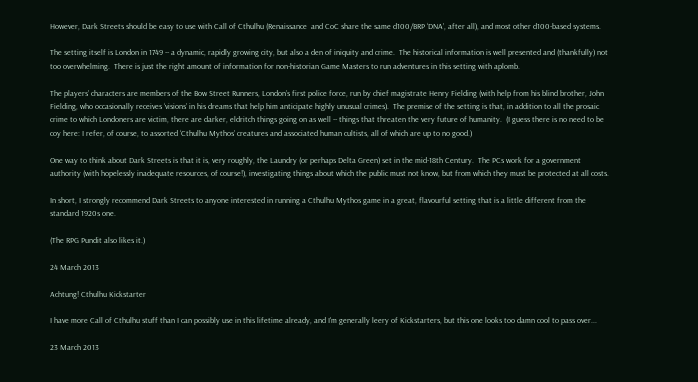However, Dark Streets should be easy to use with Call of Cthulhu (Renaissance  and CoC share the same d100/BRP ‘DNA’, after all), and most other d100-based systems.

The setting itself is London in 1749 -- a dynamic, rapidly growing city, but also a den of iniquity and crime.  The historical information is well presented and (thankfully) not too overwhelming.  There is just the right amount of information for non-historian Game Masters to run adventures in this setting with aplomb.

The players’ characters are members of the Bow Street Runners, London’s first police force, run by chief magistrate Henry Fielding (with help from his blind brother, John Fielding, who occasionally receives ‘visions’ in his dreams that help him anticipate highly unusual crimes).  The premise of the setting is that, in addition to all the prosaic crime to which Londoners are victim, there are darker, eldritch things going on as well -- things that threaten the very future of humanity.  (I guess there is no need to be coy here: I refer, of course, to assorted ‘Cthulhu Mythos’ creatures and associated human cultists, all of which are up to no good.)

One way to think about Dark Streets is that it is, very roughly, the Laundry (or perhaps Delta Green) set in the mid-18th Century.  The PCs work for a government authority (with hopelessly inadequate resources, of course!), investigating things about which the public must not know, but from which they must be protected at all costs.

In short, I strongly recommend Dark Streets to anyone interested in running a Cthulhu Mythos game in a great, flavourful setting that is a little different from the standard 1920s one.

(The RPG Pundit also likes it.)

24 March 2013

Achtung! Cthulhu Kickstarter

I have more Call of Cthulhu stuff than I can possibly use in this lifetime already, and I'm generally leery of Kickstarters, but this one looks too damn cool to pass over...

23 March 2013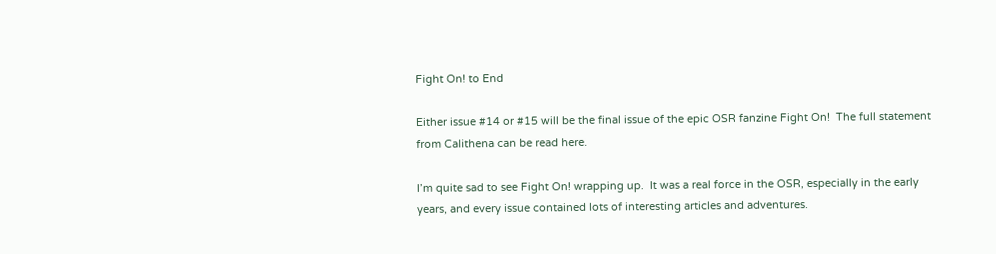Fight On! to End

Either issue #14 or #15 will be the final issue of the epic OSR fanzine Fight On!  The full statement from Calithena can be read here.

I’m quite sad to see Fight On! wrapping up.  It was a real force in the OSR, especially in the early years, and every issue contained lots of interesting articles and adventures.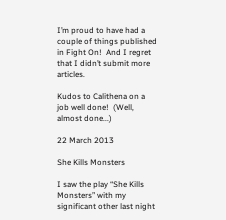I’m proud to have had a couple of things published in Fight On!  And I regret that I didn’t submit more articles.

Kudos to Calithena on a job well done!  (Well, almost done...)

22 March 2013

She Kills Monsters

I saw the play “She Kills Monsters” with my significant other last night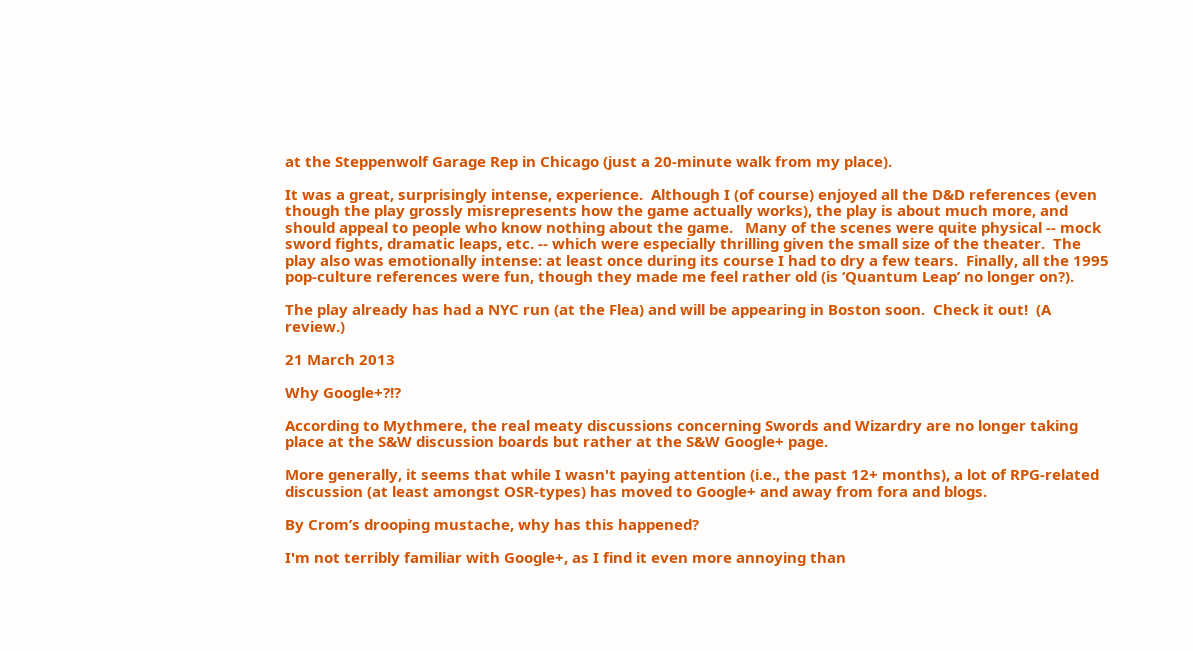at the Steppenwolf Garage Rep in Chicago (just a 20-minute walk from my place).

It was a great, surprisingly intense, experience.  Although I (of course) enjoyed all the D&D references (even though the play grossly misrepresents how the game actually works), the play is about much more, and should appeal to people who know nothing about the game.   Many of the scenes were quite physical -- mock sword fights, dramatic leaps, etc. -- which were especially thrilling given the small size of the theater.  The play also was emotionally intense: at least once during its course I had to dry a few tears.  Finally, all the 1995 pop-culture references were fun, though they made me feel rather old (is ‘Quantum Leap’ no longer on?).

The play already has had a NYC run (at the Flea) and will be appearing in Boston soon.  Check it out!  (A review.)

21 March 2013

Why Google+?!?

According to Mythmere, the real meaty discussions concerning Swords and Wizardry are no longer taking place at the S&W discussion boards but rather at the S&W Google+ page.

More generally, it seems that while I wasn't paying attention (i.e., the past 12+ months), a lot of RPG-related discussion (at least amongst OSR-types) has moved to Google+ and away from fora and blogs.

By Crom’s drooping mustache, why has this happened?

I'm not terribly familiar with Google+, as I find it even more annoying than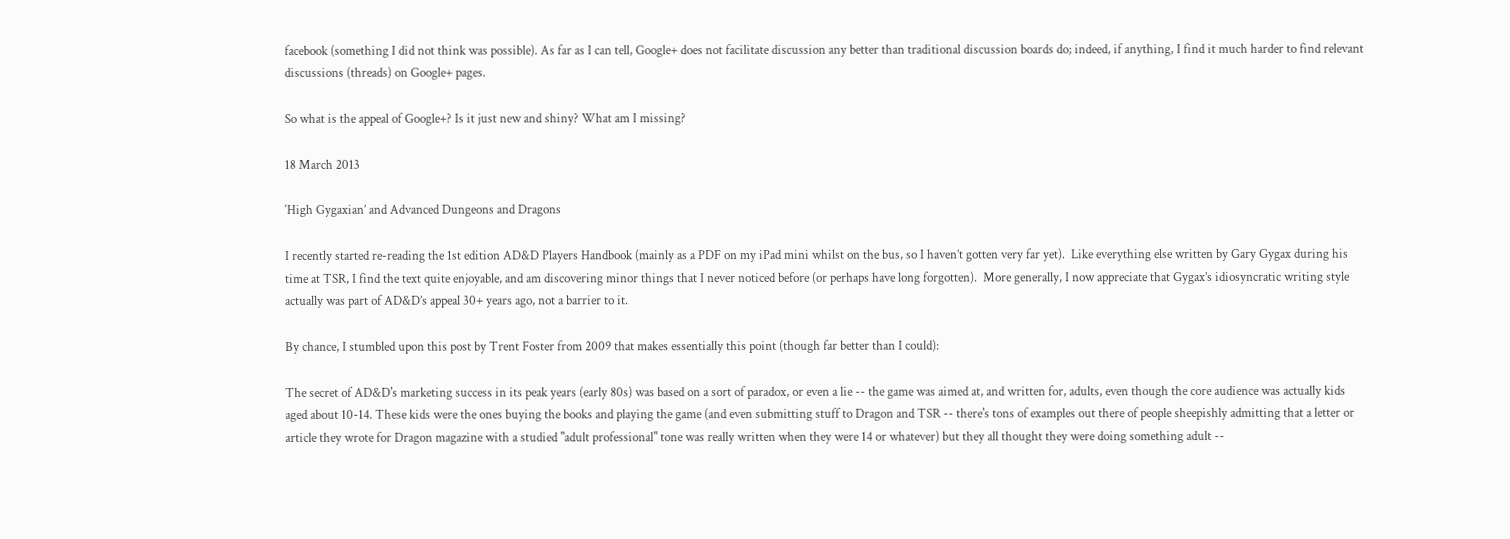facebook (something I did not think was possible). As far as I can tell, Google+ does not facilitate discussion any better than traditional discussion boards do; indeed, if anything, I find it much harder to find relevant discussions (threads) on Google+ pages.

So what is the appeal of Google+? Is it just new and shiny? What am I missing?

18 March 2013

‘High Gygaxian’ and Advanced Dungeons and Dragons

I recently started re-reading the 1st edition AD&D Players Handbook (mainly as a PDF on my iPad mini whilst on the bus, so I haven’t gotten very far yet).  Like everything else written by Gary Gygax during his time at TSR, I find the text quite enjoyable, and am discovering minor things that I never noticed before (or perhaps have long forgotten).  More generally, I now appreciate that Gygax’s idiosyncratic writing style actually was part of AD&D’s appeal 30+ years ago, not a barrier to it.

By chance, I stumbled upon this post by Trent Foster from 2009 that makes essentially this point (though far better than I could):

The secret of AD&D's marketing success in its peak years (early 80s) was based on a sort of paradox, or even a lie -- the game was aimed at, and written for, adults, even though the core audience was actually kids aged about 10-14. These kids were the ones buying the books and playing the game (and even submitting stuff to Dragon and TSR -- there's tons of examples out there of people sheepishly admitting that a letter or article they wrote for Dragon magazine with a studied "adult professional" tone was really written when they were 14 or whatever) but they all thought they were doing something adult --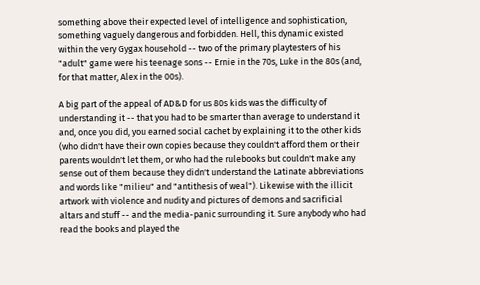something above their expected level of intelligence and sophistication, something vaguely dangerous and forbidden. Hell, this dynamic existed within the very Gygax household -- two of the primary playtesters of his "adult" game were his teenage sons -- Ernie in the 70s, Luke in the 80s (and, for that matter, Alex in the 00s).

A big part of the appeal of AD&D for us 80s kids was the difficulty of understanding it -- that you had to be smarter than average to understand it and, once you did, you earned social cachet by explaining it to the other kids (who didn't have their own copies because they couldn't afford them or their parents wouldn't let them, or who had the rulebooks but couldn't make any sense out of them because they didn't understand the Latinate abbreviations and words like "milieu" and "antithesis of weal"). Likewise with the illicit artwork with violence and nudity and pictures of demons and sacrificial altars and stuff -- and the media-panic surrounding it. Sure anybody who had read the books and played the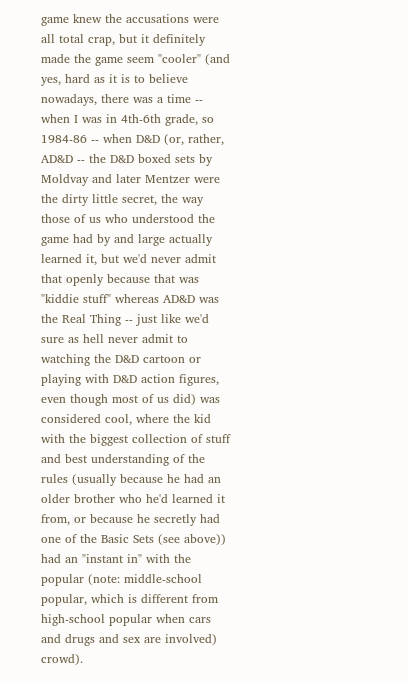game knew the accusations were all total crap, but it definitely made the game seem "cooler" (and yes, hard as it is to believe nowadays, there was a time -- when I was in 4th-6th grade, so 1984-86 -- when D&D (or, rather, AD&D -- the D&D boxed sets by Moldvay and later Mentzer were the dirty little secret, the way those of us who understood the game had by and large actually learned it, but we'd never admit that openly because that was "kiddie stuff" whereas AD&D was the Real Thing -- just like we'd sure as hell never admit to watching the D&D cartoon or playing with D&D action figures, even though most of us did) was considered cool, where the kid with the biggest collection of stuff and best understanding of the rules (usually because he had an older brother who he'd learned it from, or because he secretly had one of the Basic Sets (see above)) had an "instant in" with the popular (note: middle-school popular, which is different from high-school popular when cars and drugs and sex are involved) crowd).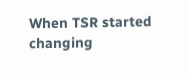When TSR started changing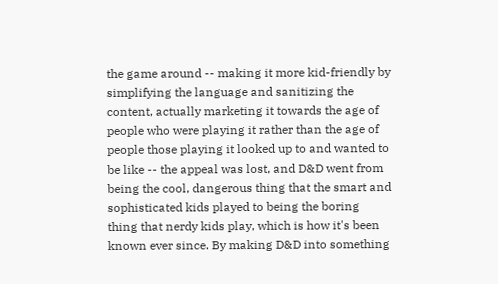the game around -- making it more kid-friendly by simplifying the language and sanitizing the content, actually marketing it towards the age of people who were playing it rather than the age of people those playing it looked up to and wanted to be like -- the appeal was lost, and D&D went from being the cool, dangerous thing that the smart and sophisticated kids played to being the boring thing that nerdy kids play, which is how it's been known ever since. By making D&D into something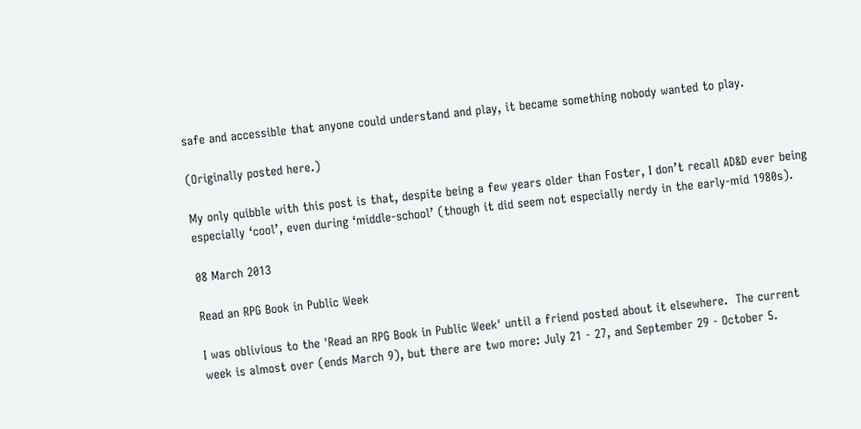safe and accessible that anyone could understand and play, it became something nobody wanted to play.

(Originally posted here.)

My only quibble with this post is that, despite being a few years older than Foster, I don’t recall AD&D ever being especially ‘cool’, even during ‘middle-school’ (though it did seem not especially nerdy in the early-mid 1980s).

08 March 2013

Read an RPG Book in Public Week

I was oblivious to the 'Read an RPG Book in Public Week' until a friend posted about it elsewhere.  The current week is almost over (ends March 9), but there are two more: July 21 - 27, and September 29 - October 5.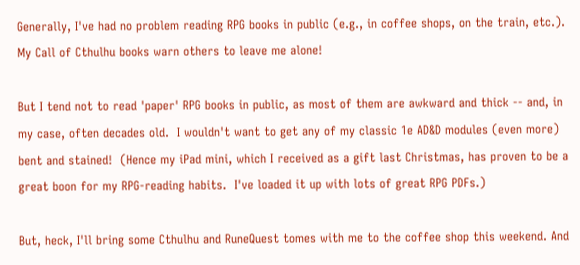Generally, I've had no problem reading RPG books in public (e.g., in coffee shops, on the train, etc.).  My Call of Cthulhu books warn others to leave me alone!

But I tend not to read 'paper' RPG books in public, as most of them are awkward and thick -- and, in my case, often decades old.  I wouldn't want to get any of my classic 1e AD&D modules (even more) bent and stained!  (Hence my iPad mini, which I received as a gift last Christmas, has proven to be a great boon for my RPG-reading habits.  I've loaded it up with lots of great RPG PDFs.)

But, heck, I'll bring some Cthulhu and RuneQuest tomes with me to the coffee shop this weekend. And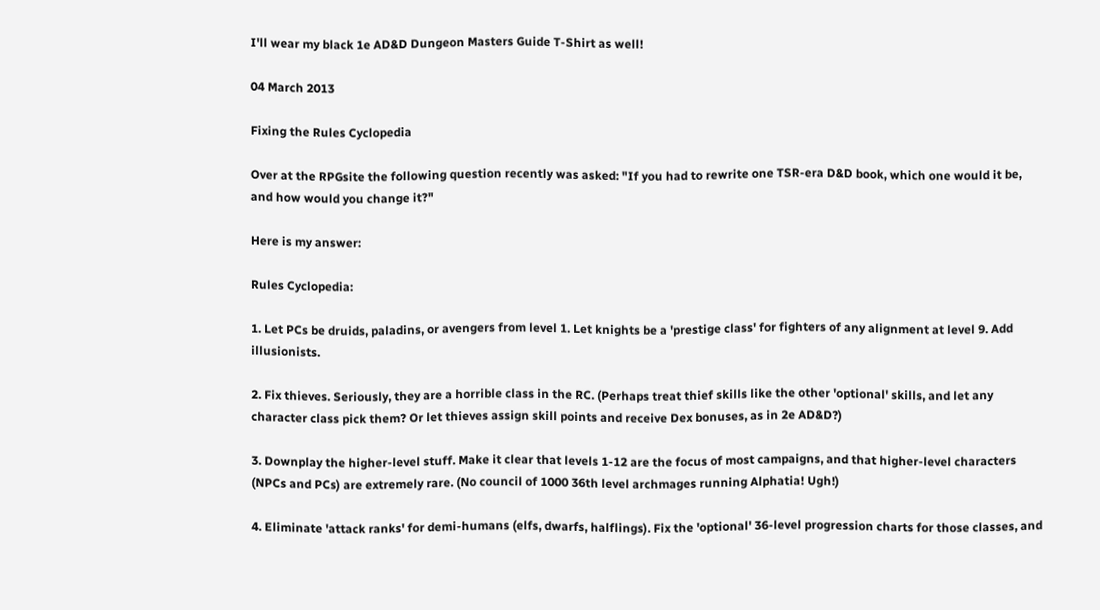I'll wear my black 1e AD&D Dungeon Masters Guide T-Shirt as well!

04 March 2013

Fixing the Rules Cyclopedia

Over at the RPGsite the following question recently was asked: "If you had to rewrite one TSR-era D&D book, which one would it be, and how would you change it?"

Here is my answer:

Rules Cyclopedia:

1. Let PCs be druids, paladins, or avengers from level 1. Let knights be a 'prestige class' for fighters of any alignment at level 9. Add illusionists.

2. Fix thieves. Seriously, they are a horrible class in the RC. (Perhaps treat thief skills like the other 'optional' skills, and let any character class pick them? Or let thieves assign skill points and receive Dex bonuses, as in 2e AD&D?)

3. Downplay the higher-level stuff. Make it clear that levels 1-12 are the focus of most campaigns, and that higher-level characters (NPCs and PCs) are extremely rare. (No council of 1000 36th level archmages running Alphatia! Ugh!)

4. Eliminate 'attack ranks' for demi-humans (elfs, dwarfs, halflings). Fix the 'optional' 36-level progression charts for those classes, and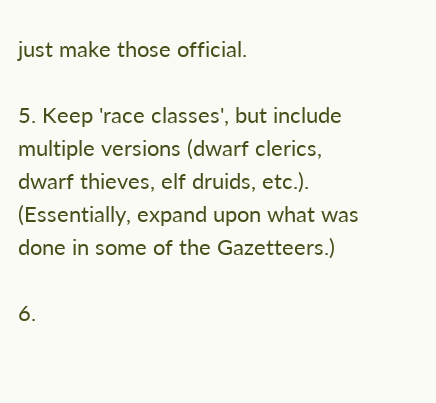just make those official.

5. Keep 'race classes', but include multiple versions (dwarf clerics, dwarf thieves, elf druids, etc.). (Essentially, expand upon what was done in some of the Gazetteers.)

6.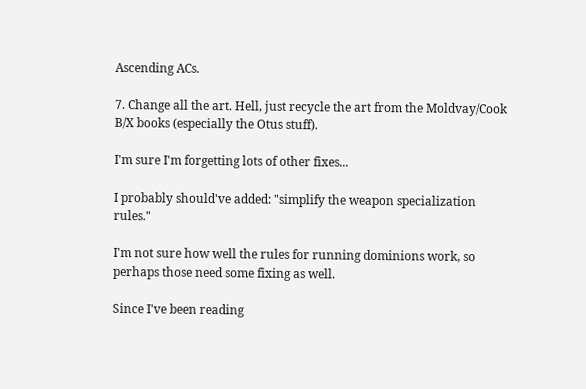Ascending ACs.

7. Change all the art. Hell, just recycle the art from the Moldvay/Cook B/X books (especially the Otus stuff).

I'm sure I'm forgetting lots of other fixes...

I probably should've added: "simplify the weapon specialization rules."

I'm not sure how well the rules for running dominions work, so perhaps those need some fixing as well.

Since I've been reading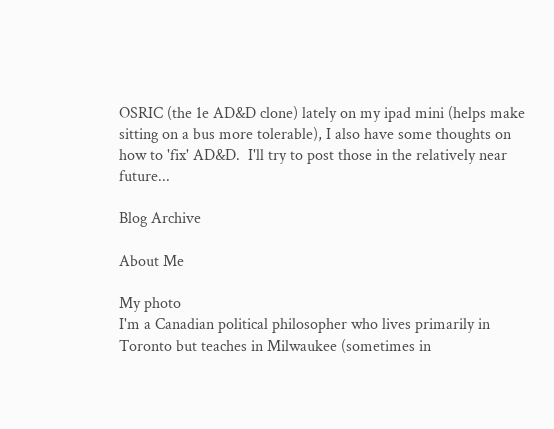OSRIC (the 1e AD&D clone) lately on my ipad mini (helps make sitting on a bus more tolerable), I also have some thoughts on how to 'fix' AD&D.  I'll try to post those in the relatively near future...

Blog Archive

About Me

My photo
I'm a Canadian political philosopher who lives primarily in Toronto but teaches in Milwaukee (sometimes in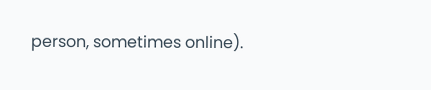person, sometimes online).